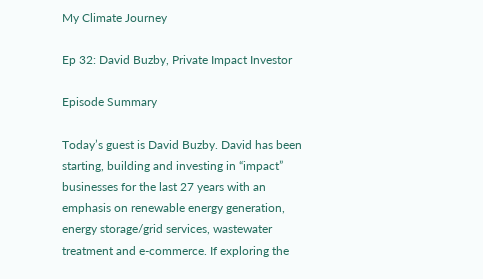My Climate Journey

Ep 32: David Buzby, Private Impact Investor

Episode Summary

Today’s guest is David Buzby. David has been starting, building and investing in “impact” businesses for the last 27 years with an emphasis on renewable energy generation, energy storage/grid services, wastewater treatment and e-commerce. If exploring the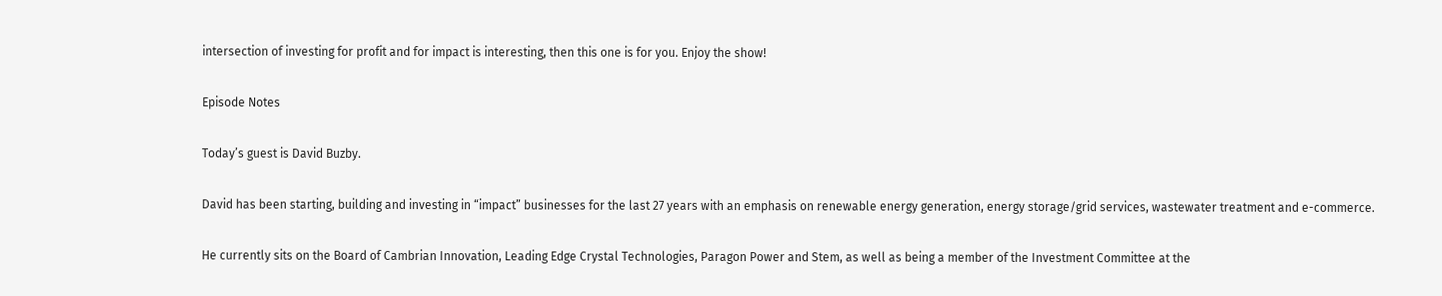intersection of investing for profit and for impact is interesting, then this one is for you. Enjoy the show!

Episode Notes

Today’s guest is David Buzby.

David has been starting, building and investing in “impact” businesses for the last 27 years with an emphasis on renewable energy generation, energy storage/grid services, wastewater treatment and e-commerce.

He currently sits on the Board of Cambrian Innovation, Leading Edge Crystal Technologies, Paragon Power and Stem, as well as being a member of the Investment Committee at the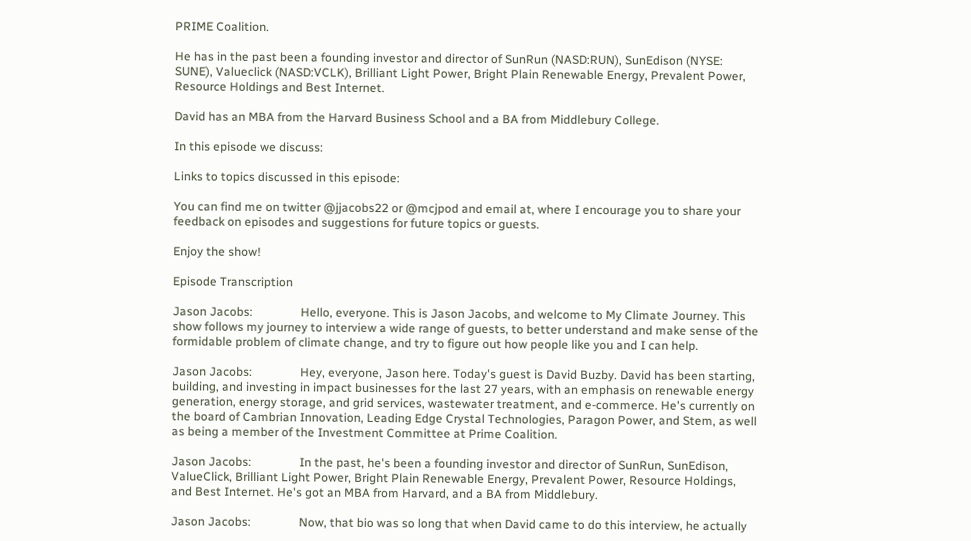PRIME Coalition.

He has in the past been a founding investor and director of SunRun (NASD:RUN), SunEdison (NYSE: SUNE), Valueclick (NASD:VCLK), Brilliant Light Power, Bright Plain Renewable Energy, Prevalent Power, Resource Holdings and Best Internet.

David has an MBA from the Harvard Business School and a BA from Middlebury College.

In this episode we discuss:

Links to topics discussed in this episode:

You can find me on twitter @jjacobs22 or @mcjpod and email at, where I encourage you to share your feedback on episodes and suggestions for future topics or guests.

Enjoy the show!

Episode Transcription

Jason Jacobs:                Hello, everyone. This is Jason Jacobs, and welcome to My Climate Journey. This show follows my journey to interview a wide range of guests, to better understand and make sense of the formidable problem of climate change, and try to figure out how people like you and I can help.

Jason Jacobs:                Hey, everyone, Jason here. Today's guest is David Buzby. David has been starting, building, and investing in impact businesses for the last 27 years, with an emphasis on renewable energy generation, energy storage, and grid services, wastewater treatment, and e-commerce. He's currently on the board of Cambrian Innovation, Leading Edge Crystal Technologies, Paragon Power, and Stem, as well as being a member of the Investment Committee at Prime Coalition.

Jason Jacobs:                In the past, he's been a founding investor and director of SunRun, SunEdison, ValueClick, Brilliant Light Power, Bright Plain Renewable Energy, Prevalent Power, Resource Holdings, and Best Internet. He's got an MBA from Harvard, and a BA from Middlebury.

Jason Jacobs:                Now, that bio was so long that when David came to do this interview, he actually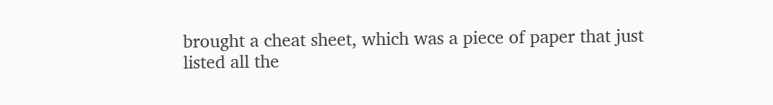brought a cheat sheet, which was a piece of paper that just listed all the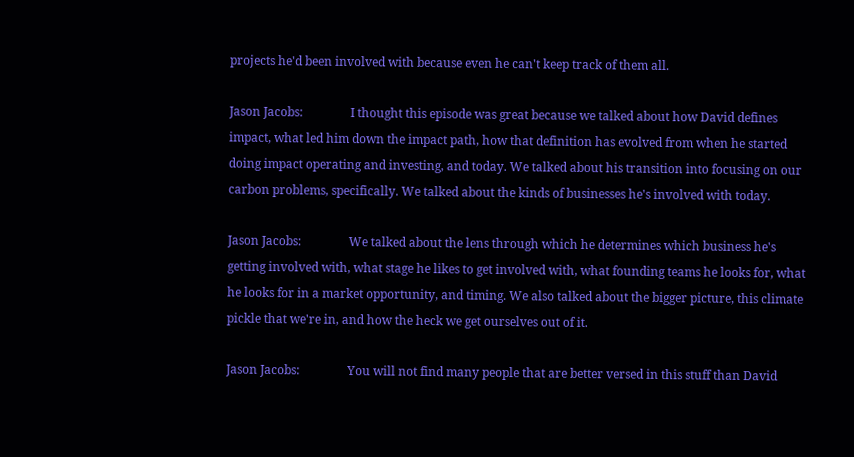projects he'd been involved with because even he can't keep track of them all.

Jason Jacobs:                I thought this episode was great because we talked about how David defines impact, what led him down the impact path, how that definition has evolved from when he started doing impact operating and investing, and today. We talked about his transition into focusing on our carbon problems, specifically. We talked about the kinds of businesses he's involved with today.

Jason Jacobs:                We talked about the lens through which he determines which business he's getting involved with, what stage he likes to get involved with, what founding teams he looks for, what he looks for in a market opportunity, and timing. We also talked about the bigger picture, this climate pickle that we're in, and how the heck we get ourselves out of it.

Jason Jacobs:                You will not find many people that are better versed in this stuff than David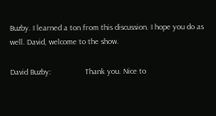Buzby. I learned a ton from this discussion. I hope you do as well. David, welcome to the show.

David Buzby:                 Thank you. Nice to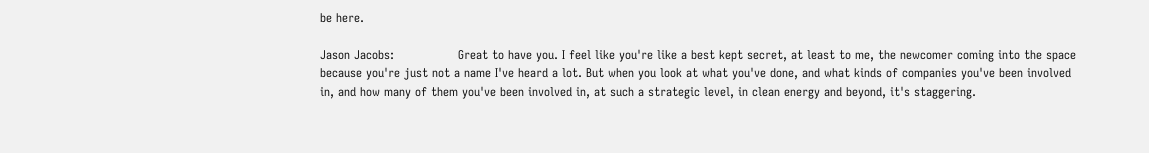be here.

Jason Jacobs:                Great to have you. I feel like you're like a best kept secret, at least to me, the newcomer coming into the space because you're just not a name I've heard a lot. But when you look at what you've done, and what kinds of companies you've been involved in, and how many of them you've been involved in, at such a strategic level, in clean energy and beyond, it's staggering.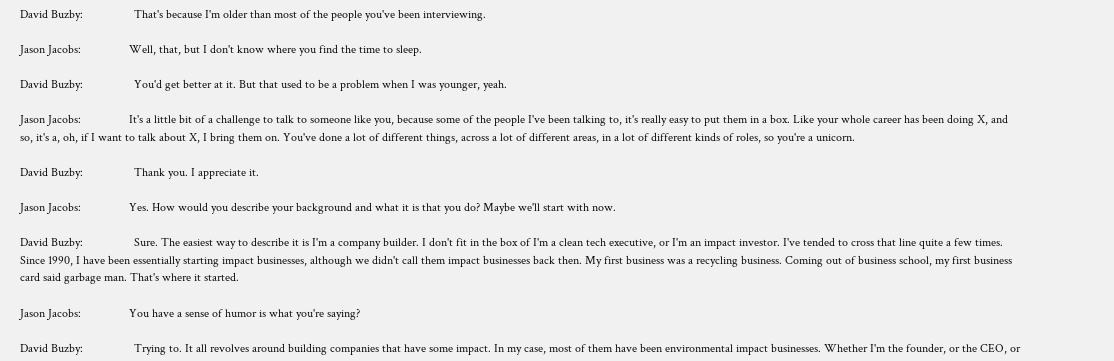David Buzby:                 That's because I'm older than most of the people you've been interviewing.

Jason Jacobs:                Well, that, but I don't know where you find the time to sleep.

David Buzby:                 You'd get better at it. But that used to be a problem when I was younger, yeah.

Jason Jacobs:                It's a little bit of a challenge to talk to someone like you, because some of the people I've been talking to, it's really easy to put them in a box. Like your whole career has been doing X, and so, it's a, oh, if I want to talk about X, I bring them on. You've done a lot of different things, across a lot of different areas, in a lot of different kinds of roles, so you're a unicorn.

David Buzby:                 Thank you. I appreciate it.

Jason Jacobs:                Yes. How would you describe your background and what it is that you do? Maybe we'll start with now.

David Buzby:                 Sure. The easiest way to describe it is I'm a company builder. I don't fit in the box of I'm a clean tech executive, or I'm an impact investor. I've tended to cross that line quite a few times. Since 1990, I have been essentially starting impact businesses, although we didn't call them impact businesses back then. My first business was a recycling business. Coming out of business school, my first business card said garbage man. That's where it started.

Jason Jacobs:                You have a sense of humor is what you're saying?

David Buzby:                 Trying to. It all revolves around building companies that have some impact. In my case, most of them have been environmental impact businesses. Whether I'm the founder, or the CEO, or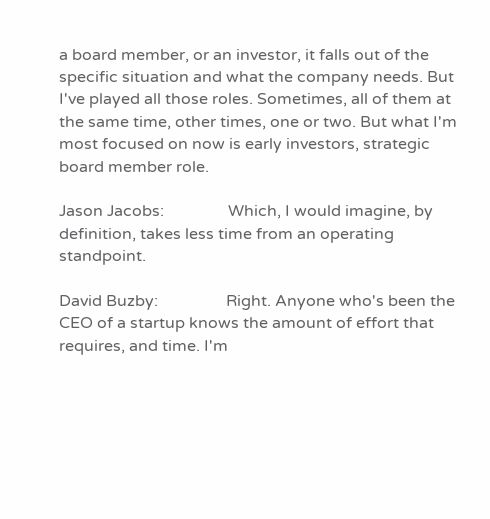a board member, or an investor, it falls out of the specific situation and what the company needs. But I've played all those roles. Sometimes, all of them at the same time, other times, one or two. But what I'm most focused on now is early investors, strategic board member role.

Jason Jacobs:                Which, I would imagine, by definition, takes less time from an operating standpoint.

David Buzby:                 Right. Anyone who's been the CEO of a startup knows the amount of effort that requires, and time. I'm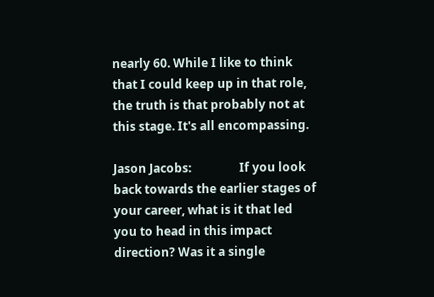nearly 60. While I like to think that I could keep up in that role, the truth is that probably not at this stage. It's all encompassing.

Jason Jacobs:                If you look back towards the earlier stages of your career, what is it that led you to head in this impact direction? Was it a single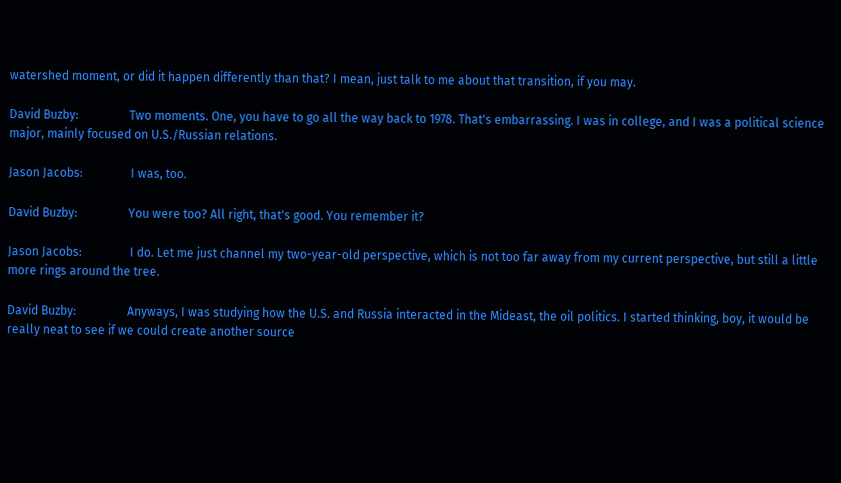watershed moment, or did it happen differently than that? I mean, just talk to me about that transition, if you may.

David Buzby:                 Two moments. One, you have to go all the way back to 1978. That's embarrassing. I was in college, and I was a political science major, mainly focused on U.S./Russian relations.

Jason Jacobs:                I was, too.

David Buzby:                 You were too? All right, that's good. You remember it?

Jason Jacobs:                I do. Let me just channel my two-year-old perspective, which is not too far away from my current perspective, but still a little more rings around the tree.

David Buzby:                 Anyways, I was studying how the U.S. and Russia interacted in the Mideast, the oil politics. I started thinking, boy, it would be really neat to see if we could create another source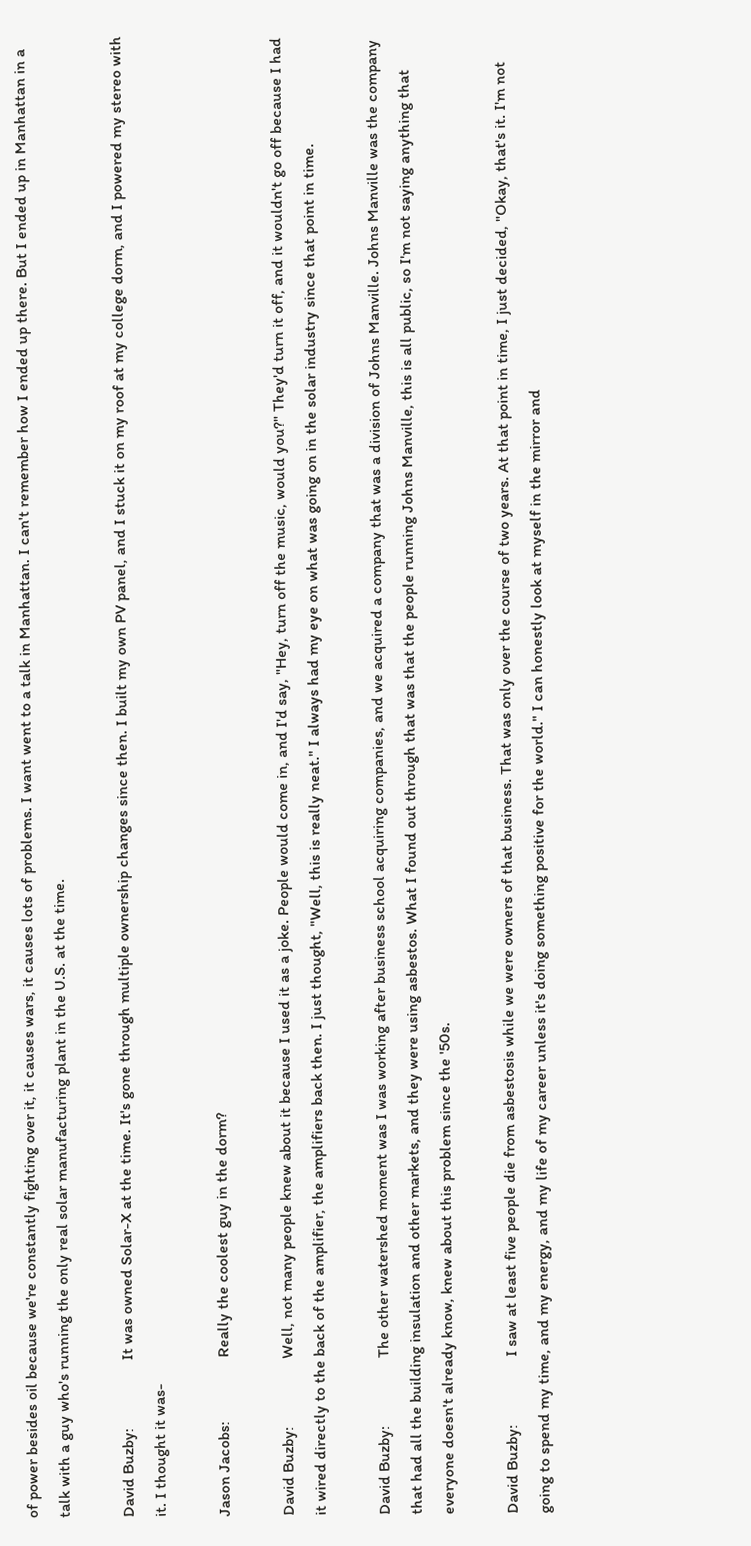of power besides oil because we're constantly fighting over it, it causes wars, it causes lots of problems. I want went to a talk in Manhattan. I can't remember how I ended up there. But I ended up in Manhattan in a talk with a guy who's running the only real solar manufacturing plant in the U.S. at the time.

David Buzby:                 It was owned Solar-X at the time. It's gone through multiple ownership changes since then. I built my own PV panel, and I stuck it on my roof at my college dorm, and I powered my stereo with it. I thought it was-

Jason Jacobs:                Really the coolest guy in the dorm?

David Buzby:                 Well, not many people knew about it because I used it as a joke. People would come in, and I'd say, "Hey, turn off the music, would you?" They'd turn it off, and it wouldn't go off because I had it wired directly to the back of the amplifier, the amplifiers back then. I just thought, "Well, this is really neat." I always had my eye on what was going on in the solar industry since that point in time.

David Buzby:                 The other watershed moment was I was working after business school acquiring companies, and we acquired a company that was a division of Johns Manville. Johns Manville was the company that had all the building insulation and other markets, and they were using asbestos. What I found out through that was that the people running Johns Manville, this is all public, so I'm not saying anything that everyone doesn't already know, knew about this problem since the '50s.

David Buzby:                 I saw at least five people die from asbestosis while we were owners of that business. That was only over the course of two years. At that point in time, I just decided, "Okay, that's it. I'm not going to spend my time, and my energy, and my life of my career unless it's doing something positive for the world." I can honestly look at myself in the mirror and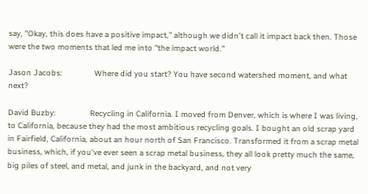say, "Okay, this does have a positive impact," although we didn't call it impact back then. Those were the two moments that led me into "the impact world."

Jason Jacobs:                Where did you start? You have second watershed moment, and what next?

David Buzby:                 Recycling in California. I moved from Denver, which is where I was living, to California, because they had the most ambitious recycling goals. I bought an old scrap yard in Fairfield, California, about an hour north of San Francisco. Transformed it from a scrap metal business, which, if you've ever seen a scrap metal business, they all look pretty much the same, big piles of steel, and metal, and junk in the backyard, and not very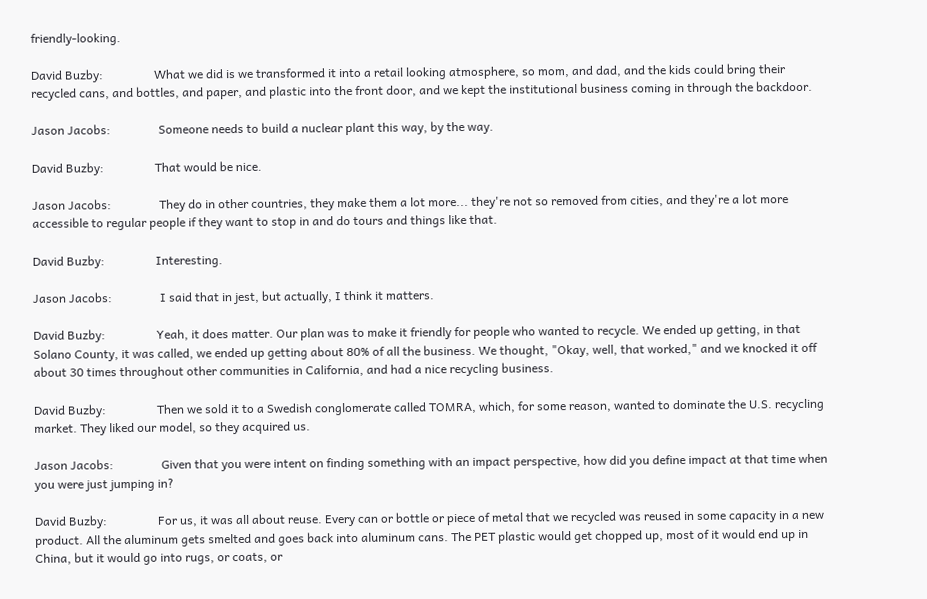friendly-looking.

David Buzby:                 What we did is we transformed it into a retail looking atmosphere, so mom, and dad, and the kids could bring their recycled cans, and bottles, and paper, and plastic into the front door, and we kept the institutional business coming in through the backdoor.

Jason Jacobs:                Someone needs to build a nuclear plant this way, by the way.

David Buzby:                 That would be nice.

Jason Jacobs:                They do in other countries, they make them a lot more... they're not so removed from cities, and they're a lot more accessible to regular people if they want to stop in and do tours and things like that.

David Buzby:                 Interesting.

Jason Jacobs:                I said that in jest, but actually, I think it matters.

David Buzby:                 Yeah, it does matter. Our plan was to make it friendly for people who wanted to recycle. We ended up getting, in that Solano County, it was called, we ended up getting about 80% of all the business. We thought, "Okay, well, that worked," and we knocked it off about 30 times throughout other communities in California, and had a nice recycling business.

David Buzby:                 Then we sold it to a Swedish conglomerate called TOMRA, which, for some reason, wanted to dominate the U.S. recycling market. They liked our model, so they acquired us.

Jason Jacobs:                Given that you were intent on finding something with an impact perspective, how did you define impact at that time when you were just jumping in?

David Buzby:                 For us, it was all about reuse. Every can or bottle or piece of metal that we recycled was reused in some capacity in a new product. All the aluminum gets smelted and goes back into aluminum cans. The PET plastic would get chopped up, most of it would end up in China, but it would go into rugs, or coats, or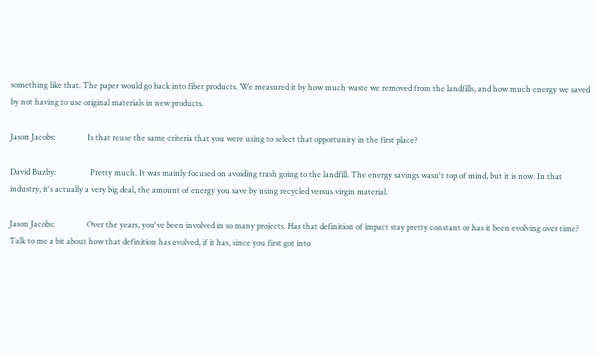something like that. The paper would go back into fiber products. We measured it by how much waste we removed from the landfills, and how much energy we saved by not having to use original materials in new products.

Jason Jacobs:                Is that reuse the same criteria that you were using to select that opportunity in the first place?

David Buzby:                 Pretty much. It was mainly focused on avoiding trash going to the landfill. The energy savings wasn't top of mind, but it is now. In that industry, it's actually a very big deal, the amount of energy you save by using recycled versus virgin material.

Jason Jacobs:                Over the years, you've been involved in so many projects. Has that definition of impact stay pretty constant or has it been evolving over time? Talk to me a bit about how that definition has evolved, if it has, since you first got into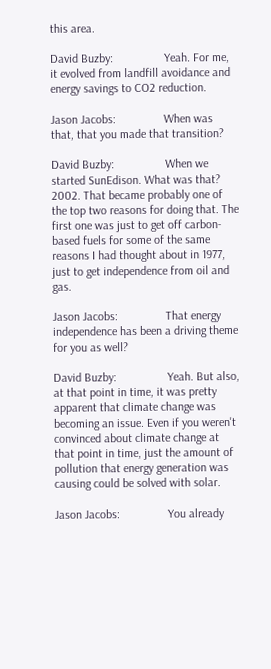this area.

David Buzby:                 Yeah. For me, it evolved from landfill avoidance and energy savings to CO2 reduction.

Jason Jacobs:                When was that, that you made that transition?

David Buzby:                 When we started SunEdison. What was that? 2002. That became probably one of the top two reasons for doing that. The first one was just to get off carbon-based fuels for some of the same reasons I had thought about in 1977, just to get independence from oil and gas.

Jason Jacobs:                That energy independence has been a driving theme for you as well?

David Buzby:                 Yeah. But also, at that point in time, it was pretty apparent that climate change was becoming an issue. Even if you weren't convinced about climate change at that point in time, just the amount of pollution that energy generation was causing could be solved with solar.

Jason Jacobs:                You already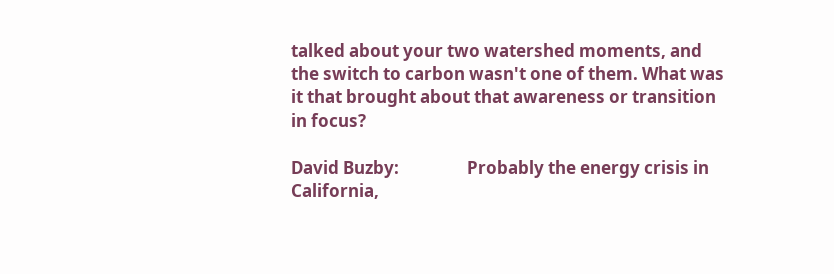talked about your two watershed moments, and the switch to carbon wasn't one of them. What was it that brought about that awareness or transition in focus?

David Buzby:                 Probably the energy crisis in California,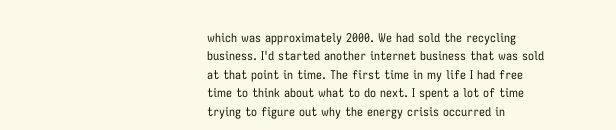which was approximately 2000. We had sold the recycling business. I'd started another internet business that was sold at that point in time. The first time in my life I had free time to think about what to do next. I spent a lot of time trying to figure out why the energy crisis occurred in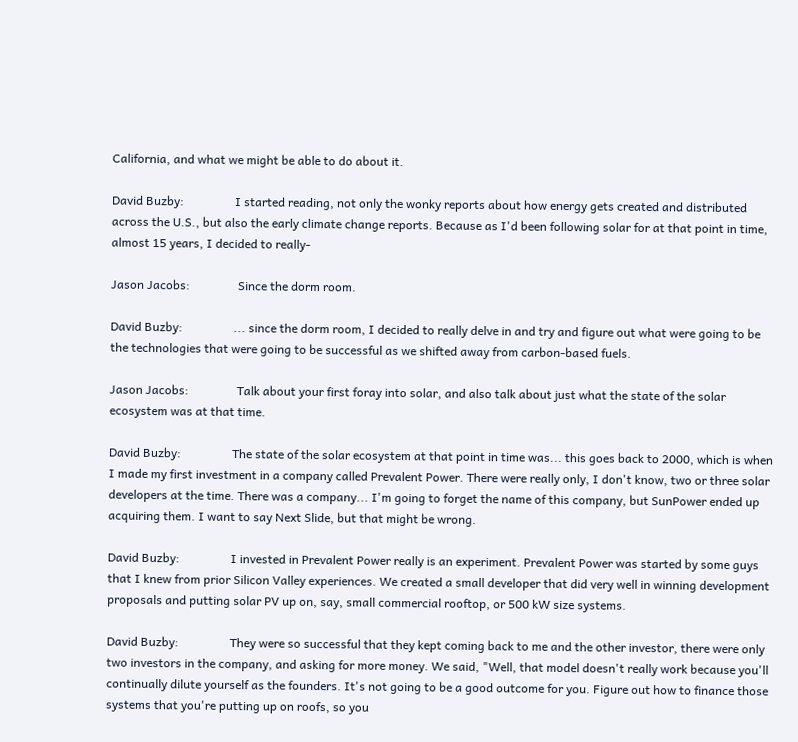California, and what we might be able to do about it.

David Buzby:                 I started reading, not only the wonky reports about how energy gets created and distributed across the U.S., but also the early climate change reports. Because as I'd been following solar for at that point in time, almost 15 years, I decided to really-

Jason Jacobs:                Since the dorm room.

David Buzby:                 ... since the dorm room, I decided to really delve in and try and figure out what were going to be the technologies that were going to be successful as we shifted away from carbon-based fuels.

Jason Jacobs:                Talk about your first foray into solar, and also talk about just what the state of the solar ecosystem was at that time.

David Buzby:                 The state of the solar ecosystem at that point in time was... this goes back to 2000, which is when I made my first investment in a company called Prevalent Power. There were really only, I don't know, two or three solar developers at the time. There was a company... I'm going to forget the name of this company, but SunPower ended up acquiring them. I want to say Next Slide, but that might be wrong.

David Buzby:                 I invested in Prevalent Power really is an experiment. Prevalent Power was started by some guys that I knew from prior Silicon Valley experiences. We created a small developer that did very well in winning development proposals and putting solar PV up on, say, small commercial rooftop, or 500 kW size systems.

David Buzby:                 They were so successful that they kept coming back to me and the other investor, there were only two investors in the company, and asking for more money. We said, "Well, that model doesn't really work because you'll continually dilute yourself as the founders. It's not going to be a good outcome for you. Figure out how to finance those systems that you're putting up on roofs, so you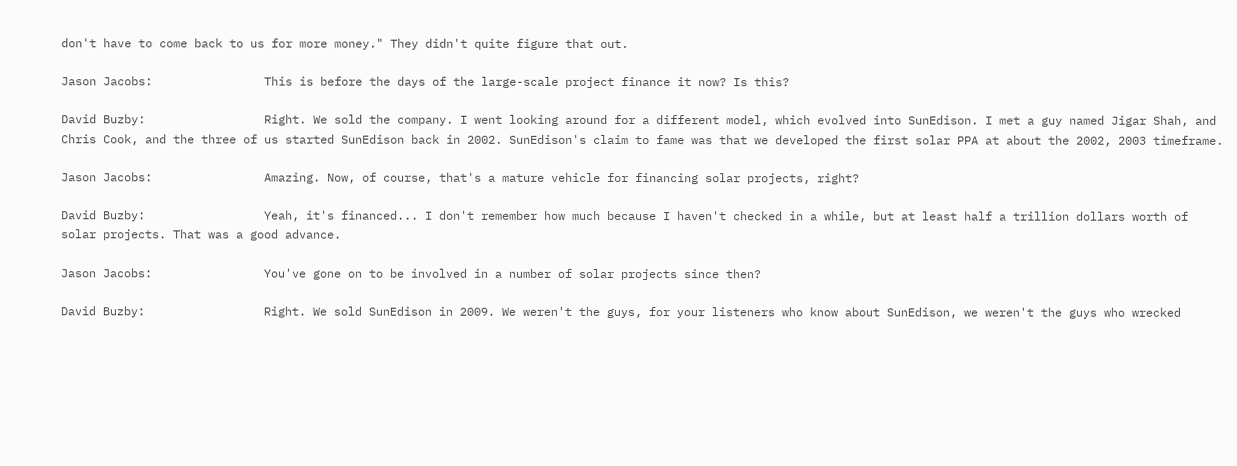don't have to come back to us for more money." They didn't quite figure that out.

Jason Jacobs:                This is before the days of the large-scale project finance it now? Is this?

David Buzby:                 Right. We sold the company. I went looking around for a different model, which evolved into SunEdison. I met a guy named Jigar Shah, and Chris Cook, and the three of us started SunEdison back in 2002. SunEdison's claim to fame was that we developed the first solar PPA at about the 2002, 2003 timeframe.

Jason Jacobs:                Amazing. Now, of course, that's a mature vehicle for financing solar projects, right?

David Buzby:                 Yeah, it's financed... I don't remember how much because I haven't checked in a while, but at least half a trillion dollars worth of solar projects. That was a good advance.

Jason Jacobs:                You've gone on to be involved in a number of solar projects since then?

David Buzby:                 Right. We sold SunEdison in 2009. We weren't the guys, for your listeners who know about SunEdison, we weren't the guys who wrecked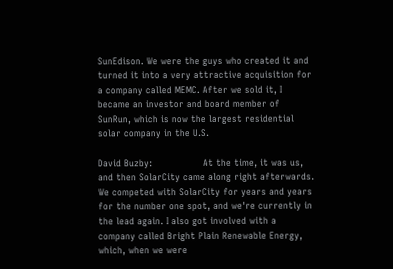SunEdison. We were the guys who created it and turned it into a very attractive acquisition for a company called MEMC. After we sold it, I became an investor and board member of SunRun, which is now the largest residential solar company in the U.S.

David Buzby:                 At the time, it was us, and then SolarCity came along right afterwards. We competed with SolarCity for years and years for the number one spot, and we're currently in the lead again. I also got involved with a company called Bright Plain Renewable Energy, which, when we were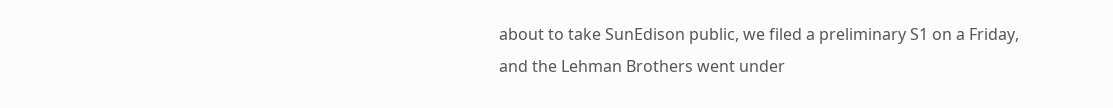about to take SunEdison public, we filed a preliminary S1 on a Friday, and the Lehman Brothers went under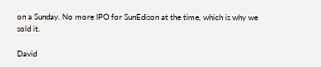on a Sunday. No more IPO for SunEdison at the time, which is why we sold it.

David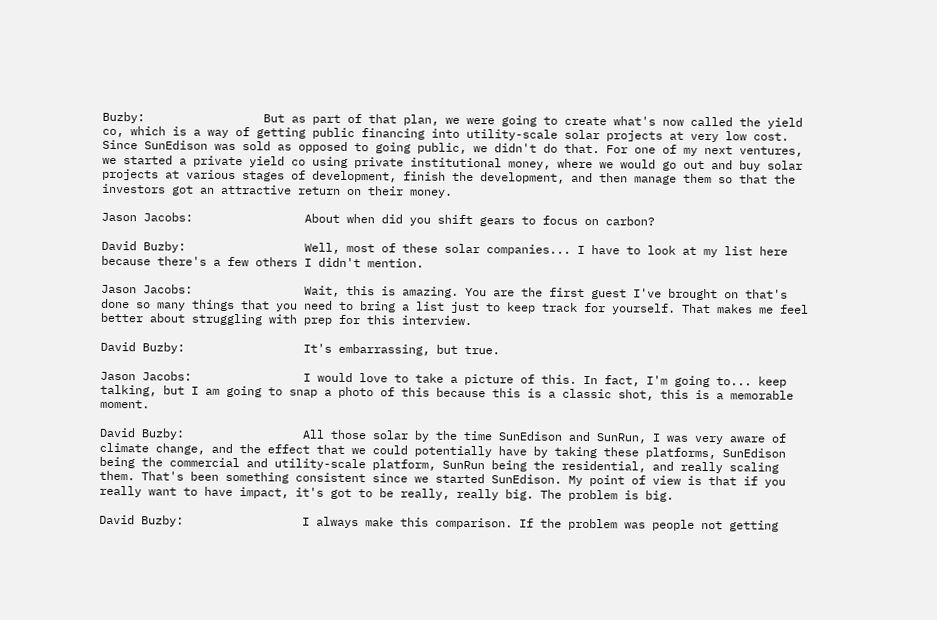Buzby:                 But as part of that plan, we were going to create what's now called the yield co, which is a way of getting public financing into utility-scale solar projects at very low cost. Since SunEdison was sold as opposed to going public, we didn't do that. For one of my next ventures, we started a private yield co using private institutional money, where we would go out and buy solar projects at various stages of development, finish the development, and then manage them so that the investors got an attractive return on their money.

Jason Jacobs:                About when did you shift gears to focus on carbon?

David Buzby:                 Well, most of these solar companies... I have to look at my list here because there's a few others I didn't mention.

Jason Jacobs:                Wait, this is amazing. You are the first guest I've brought on that's done so many things that you need to bring a list just to keep track for yourself. That makes me feel better about struggling with prep for this interview.

David Buzby:                 It's embarrassing, but true.

Jason Jacobs:                I would love to take a picture of this. In fact, I'm going to... keep talking, but I am going to snap a photo of this because this is a classic shot, this is a memorable moment.

David Buzby:                 All those solar by the time SunEdison and SunRun, I was very aware of climate change, and the effect that we could potentially have by taking these platforms, SunEdison being the commercial and utility-scale platform, SunRun being the residential, and really scaling them. That's been something consistent since we started SunEdison. My point of view is that if you really want to have impact, it's got to be really, really big. The problem is big.

David Buzby:                 I always make this comparison. If the problem was people not getting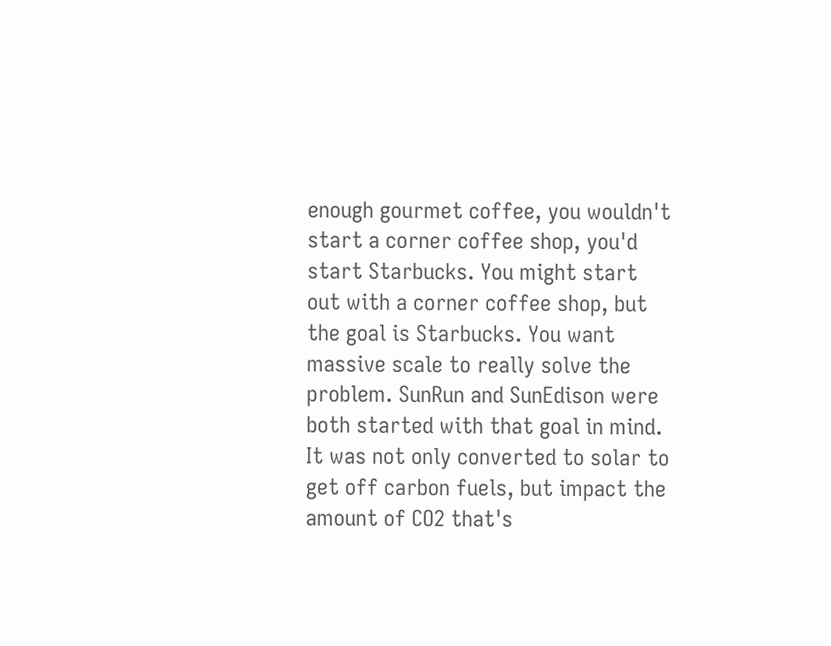enough gourmet coffee, you wouldn't start a corner coffee shop, you'd start Starbucks. You might start out with a corner coffee shop, but the goal is Starbucks. You want massive scale to really solve the problem. SunRun and SunEdison were both started with that goal in mind. It was not only converted to solar to get off carbon fuels, but impact the amount of CO2 that's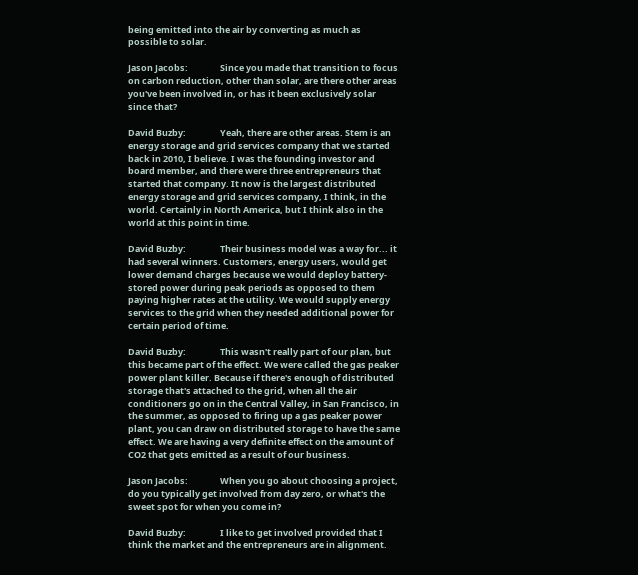being emitted into the air by converting as much as possible to solar.

Jason Jacobs:                Since you made that transition to focus on carbon reduction, other than solar, are there other areas you've been involved in, or has it been exclusively solar since that?

David Buzby:                 Yeah, there are other areas. Stem is an energy storage and grid services company that we started back in 2010, I believe. I was the founding investor and board member, and there were three entrepreneurs that started that company. It now is the largest distributed energy storage and grid services company, I think, in the world. Certainly in North America, but I think also in the world at this point in time.

David Buzby:                 Their business model was a way for... it had several winners. Customers, energy users, would get lower demand charges because we would deploy battery-stored power during peak periods as opposed to them paying higher rates at the utility. We would supply energy services to the grid when they needed additional power for certain period of time.

David Buzby:                 This wasn't really part of our plan, but this became part of the effect. We were called the gas peaker power plant killer. Because if there's enough of distributed storage that's attached to the grid, when all the air conditioners go on in the Central Valley, in San Francisco, in the summer, as opposed to firing up a gas peaker power plant, you can draw on distributed storage to have the same effect. We are having a very definite effect on the amount of CO2 that gets emitted as a result of our business.

Jason Jacobs:                When you go about choosing a project, do you typically get involved from day zero, or what's the sweet spot for when you come in?

David Buzby:                 I like to get involved provided that I think the market and the entrepreneurs are in alignment.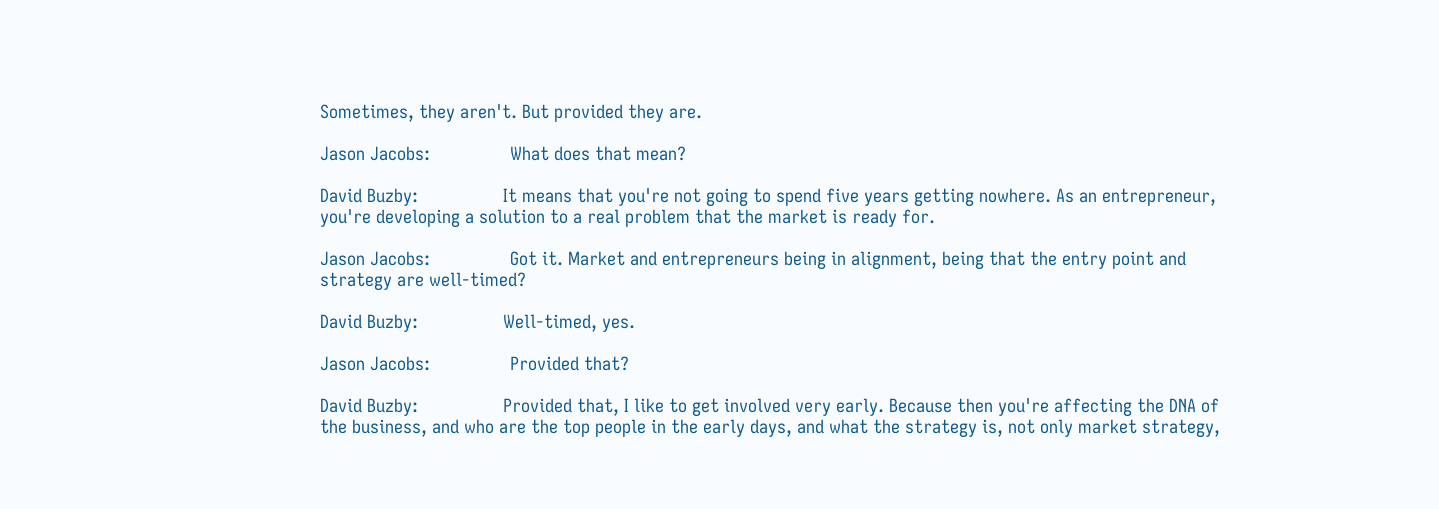Sometimes, they aren't. But provided they are.

Jason Jacobs:                What does that mean?

David Buzby:                 It means that you're not going to spend five years getting nowhere. As an entrepreneur, you're developing a solution to a real problem that the market is ready for.

Jason Jacobs:                Got it. Market and entrepreneurs being in alignment, being that the entry point and strategy are well-timed?

David Buzby:                 Well-timed, yes.

Jason Jacobs:                Provided that?

David Buzby:                 Provided that, I like to get involved very early. Because then you're affecting the DNA of the business, and who are the top people in the early days, and what the strategy is, not only market strategy,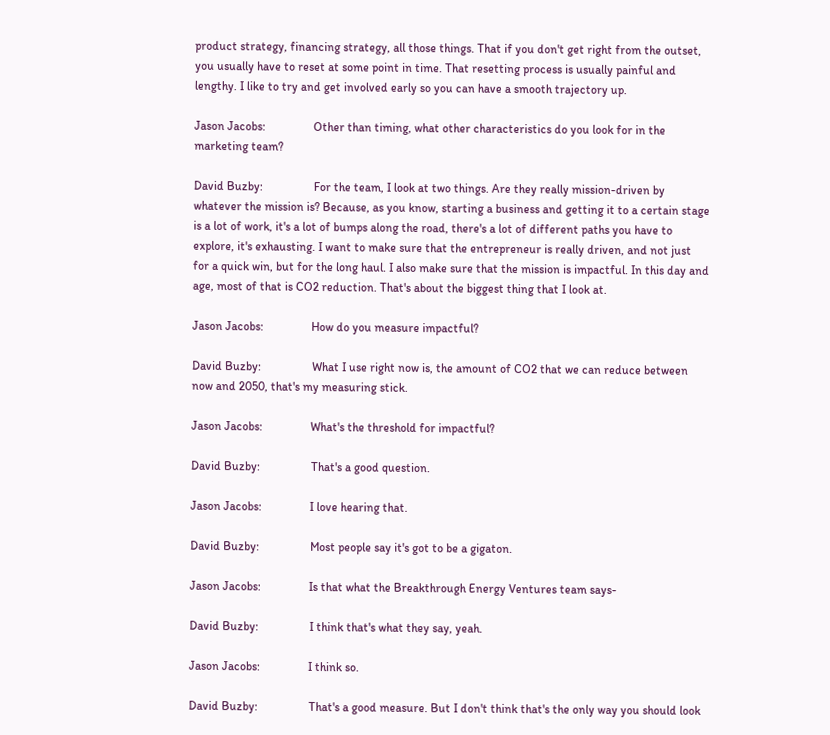product strategy, financing strategy, all those things. That if you don't get right from the outset, you usually have to reset at some point in time. That resetting process is usually painful and lengthy. I like to try and get involved early so you can have a smooth trajectory up.

Jason Jacobs:                Other than timing, what other characteristics do you look for in the marketing team?

David Buzby:                 For the team, I look at two things. Are they really mission-driven by whatever the mission is? Because, as you know, starting a business and getting it to a certain stage is a lot of work, it's a lot of bumps along the road, there's a lot of different paths you have to explore, it's exhausting. I want to make sure that the entrepreneur is really driven, and not just for a quick win, but for the long haul. I also make sure that the mission is impactful. In this day and age, most of that is CO2 reduction. That's about the biggest thing that I look at.

Jason Jacobs:                How do you measure impactful?

David Buzby:                 What I use right now is, the amount of CO2 that we can reduce between now and 2050, that's my measuring stick.

Jason Jacobs:                What's the threshold for impactful?

David Buzby:                 That's a good question.

Jason Jacobs:                I love hearing that.

David Buzby:                 Most people say it's got to be a gigaton.

Jason Jacobs:                Is that what the Breakthrough Energy Ventures team says-

David Buzby:                 I think that's what they say, yeah.

Jason Jacobs:                I think so.

David Buzby:                 That's a good measure. But I don't think that's the only way you should look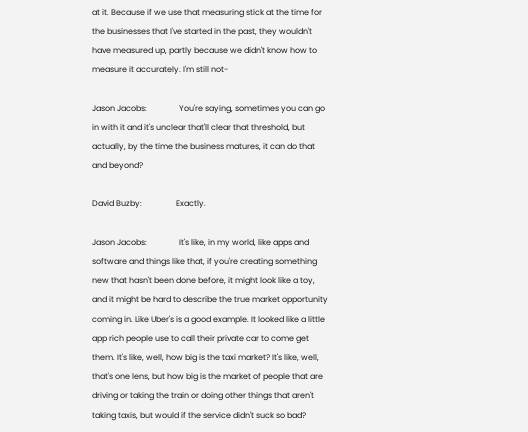at it. Because if we use that measuring stick at the time for the businesses that I've started in the past, they wouldn't have measured up, partly because we didn't know how to measure it accurately. I'm still not-

Jason Jacobs:                You're saying, sometimes you can go in with it and it's unclear that'll clear that threshold, but actually, by the time the business matures, it can do that and beyond?

David Buzby:                 Exactly.

Jason Jacobs:                It's like, in my world, like apps and software and things like that, if you're creating something new that hasn't been done before, it might look like a toy, and it might be hard to describe the true market opportunity coming in. Like Uber's is a good example. It looked like a little app rich people use to call their private car to come get them. It's like, well, how big is the taxi market? It's like, well, that's one lens, but how big is the market of people that are driving or taking the train or doing other things that aren't taking taxis, but would if the service didn't suck so bad?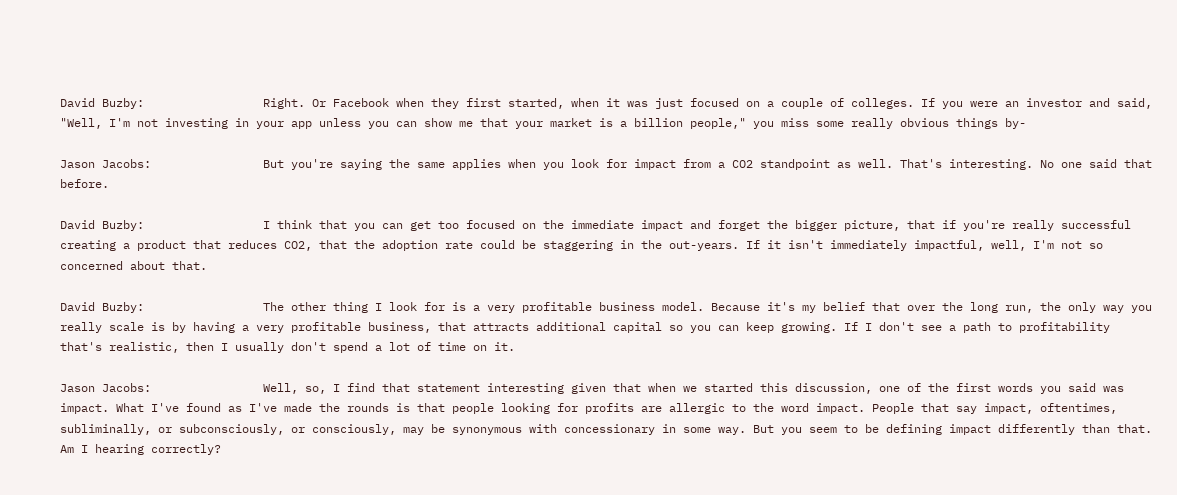David Buzby:                 Right. Or Facebook when they first started, when it was just focused on a couple of colleges. If you were an investor and said, "Well, I'm not investing in your app unless you can show me that your market is a billion people," you miss some really obvious things by-

Jason Jacobs:                But you're saying the same applies when you look for impact from a CO2 standpoint as well. That's interesting. No one said that before.

David Buzby:                 I think that you can get too focused on the immediate impact and forget the bigger picture, that if you're really successful creating a product that reduces CO2, that the adoption rate could be staggering in the out-years. If it isn't immediately impactful, well, I'm not so concerned about that.

David Buzby:                 The other thing I look for is a very profitable business model. Because it's my belief that over the long run, the only way you really scale is by having a very profitable business, that attracts additional capital so you can keep growing. If I don't see a path to profitability that's realistic, then I usually don't spend a lot of time on it.

Jason Jacobs:                Well, so, I find that statement interesting given that when we started this discussion, one of the first words you said was impact. What I've found as I've made the rounds is that people looking for profits are allergic to the word impact. People that say impact, oftentimes, subliminally, or subconsciously, or consciously, may be synonymous with concessionary in some way. But you seem to be defining impact differently than that. Am I hearing correctly?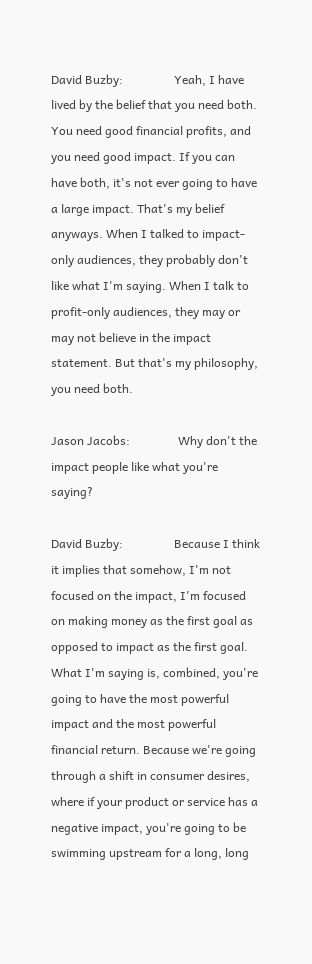David Buzby:                 Yeah, I have lived by the belief that you need both. You need good financial profits, and you need good impact. If you can have both, it's not ever going to have a large impact. That's my belief anyways. When I talked to impact-only audiences, they probably don't like what I'm saying. When I talk to profit-only audiences, they may or may not believe in the impact statement. But that's my philosophy, you need both.

Jason Jacobs:                Why don't the impact people like what you're saying?

David Buzby:                 Because I think it implies that somehow, I'm not focused on the impact, I'm focused on making money as the first goal as opposed to impact as the first goal. What I'm saying is, combined, you're going to have the most powerful impact and the most powerful financial return. Because we're going through a shift in consumer desires, where if your product or service has a negative impact, you're going to be swimming upstream for a long, long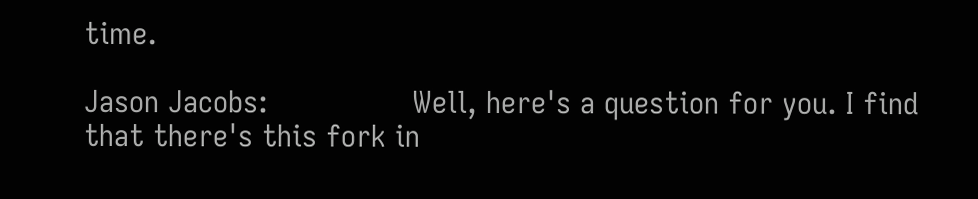time.

Jason Jacobs:                Well, here's a question for you. I find that there's this fork in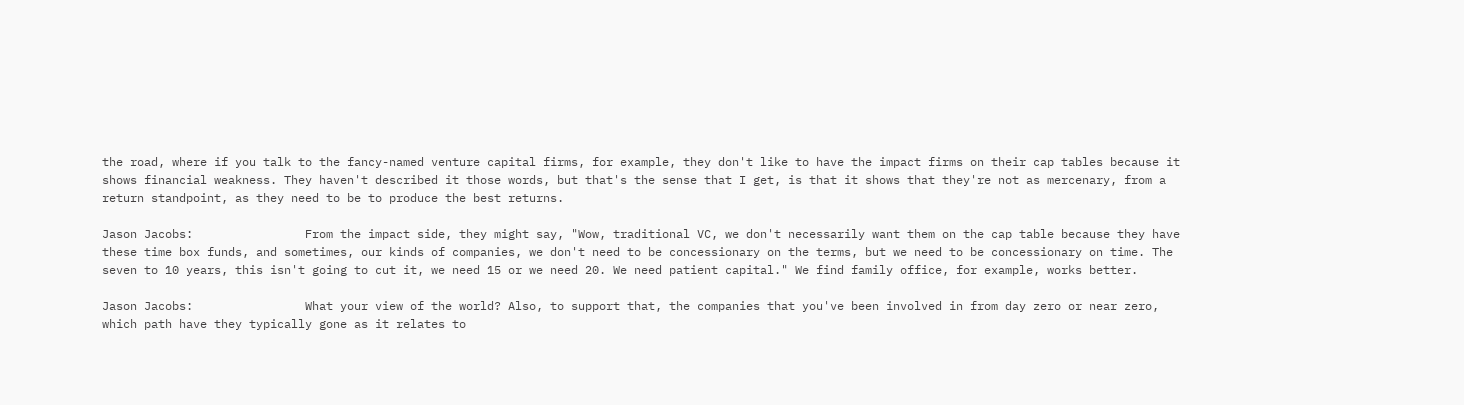the road, where if you talk to the fancy-named venture capital firms, for example, they don't like to have the impact firms on their cap tables because it shows financial weakness. They haven't described it those words, but that's the sense that I get, is that it shows that they're not as mercenary, from a return standpoint, as they need to be to produce the best returns.

Jason Jacobs:                From the impact side, they might say, "Wow, traditional VC, we don't necessarily want them on the cap table because they have these time box funds, and sometimes, our kinds of companies, we don't need to be concessionary on the terms, but we need to be concessionary on time. The seven to 10 years, this isn't going to cut it, we need 15 or we need 20. We need patient capital." We find family office, for example, works better.

Jason Jacobs:                What your view of the world? Also, to support that, the companies that you've been involved in from day zero or near zero, which path have they typically gone as it relates to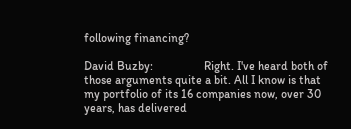following financing?

David Buzby:                 Right. I've heard both of those arguments quite a bit. All I know is that my portfolio of its 16 companies now, over 30 years, has delivered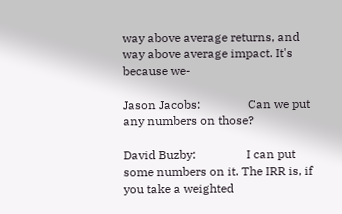way above average returns, and way above average impact. It's because we-

Jason Jacobs:                Can we put any numbers on those?

David Buzby:                 I can put some numbers on it. The IRR is, if you take a weighted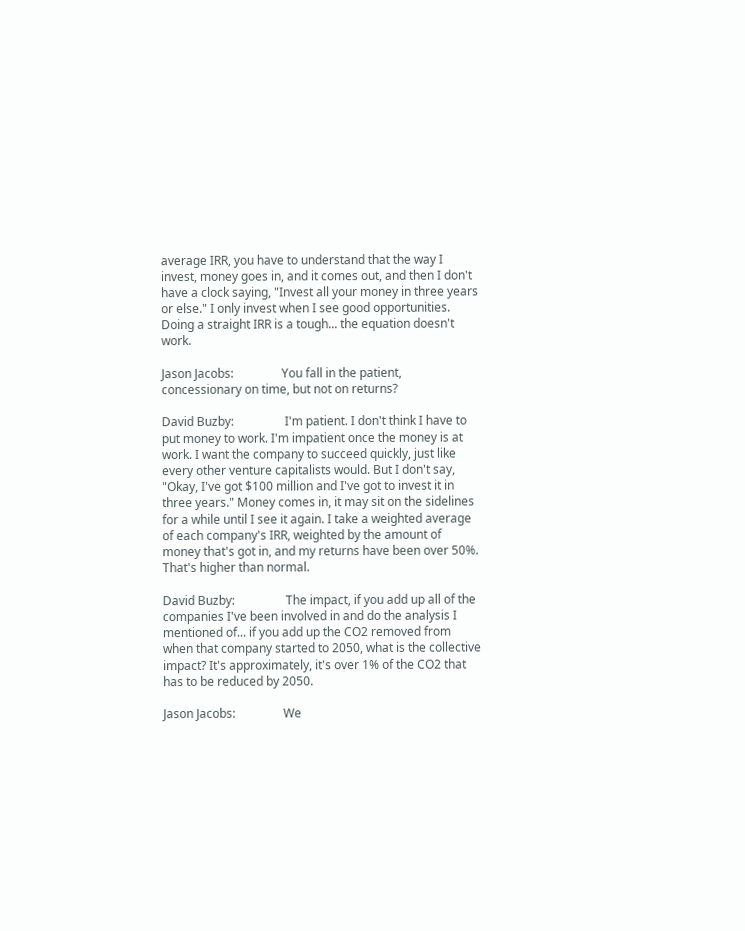average IRR, you have to understand that the way I invest, money goes in, and it comes out, and then I don't have a clock saying, "Invest all your money in three years or else." I only invest when I see good opportunities. Doing a straight IRR is a tough... the equation doesn't work.

Jason Jacobs:                You fall in the patient, concessionary on time, but not on returns?

David Buzby:                 I'm patient. I don't think I have to put money to work. I'm impatient once the money is at work. I want the company to succeed quickly, just like every other venture capitalists would. But I don't say, "Okay, I've got $100 million and I've got to invest it in three years." Money comes in, it may sit on the sidelines for a while until I see it again. I take a weighted average of each company's IRR, weighted by the amount of money that's got in, and my returns have been over 50%. That's higher than normal.

David Buzby:                 The impact, if you add up all of the companies I've been involved in and do the analysis I mentioned of... if you add up the CO2 removed from when that company started to 2050, what is the collective impact? It's approximately, it's over 1% of the CO2 that has to be reduced by 2050.

Jason Jacobs:                We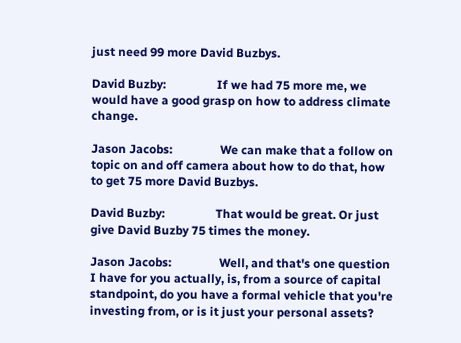just need 99 more David Buzbys.

David Buzby:                 If we had 75 more me, we would have a good grasp on how to address climate change.

Jason Jacobs:                We can make that a follow on topic on and off camera about how to do that, how to get 75 more David Buzbys.

David Buzby:                 That would be great. Or just give David Buzby 75 times the money.

Jason Jacobs:                Well, and that's one question I have for you actually, is, from a source of capital standpoint, do you have a formal vehicle that you're investing from, or is it just your personal assets?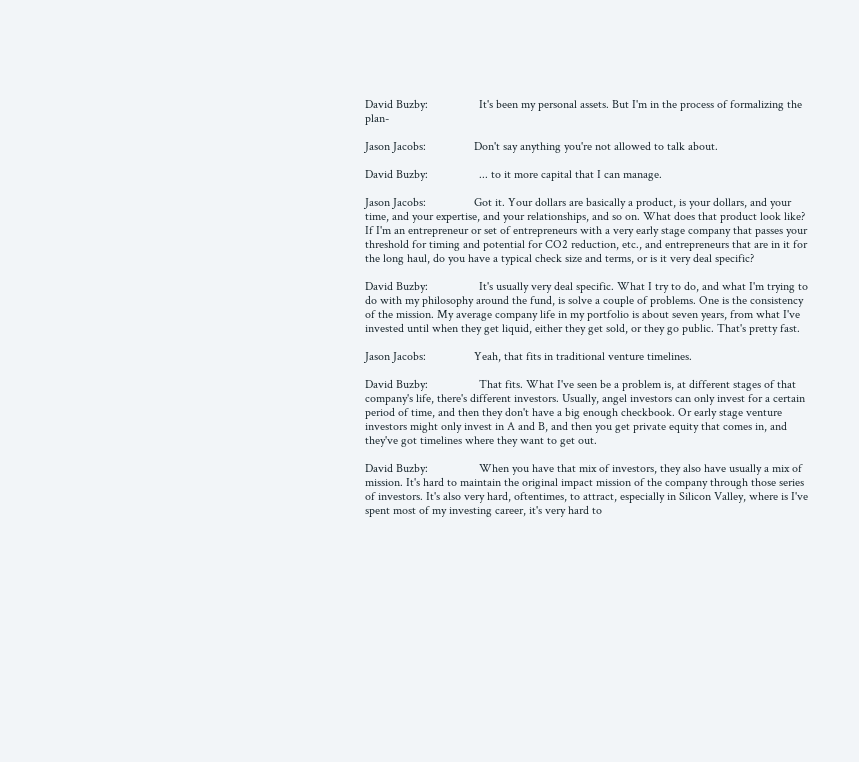David Buzby:                 It's been my personal assets. But I'm in the process of formalizing the plan-

Jason Jacobs:                Don't say anything you're not allowed to talk about.

David Buzby:                 ... to it more capital that I can manage.

Jason Jacobs:                Got it. Your dollars are basically a product, is your dollars, and your time, and your expertise, and your relationships, and so on. What does that product look like? If I'm an entrepreneur or set of entrepreneurs with a very early stage company that passes your threshold for timing and potential for CO2 reduction, etc., and entrepreneurs that are in it for the long haul, do you have a typical check size and terms, or is it very deal specific?

David Buzby:                 It's usually very deal specific. What I try to do, and what I'm trying to do with my philosophy around the fund, is solve a couple of problems. One is the consistency of the mission. My average company life in my portfolio is about seven years, from what I've invested until when they get liquid, either they get sold, or they go public. That's pretty fast.

Jason Jacobs:                Yeah, that fits in traditional venture timelines.

David Buzby:                 That fits. What I've seen be a problem is, at different stages of that company's life, there's different investors. Usually, angel investors can only invest for a certain period of time, and then they don't have a big enough checkbook. Or early stage venture investors might only invest in A and B, and then you get private equity that comes in, and they've got timelines where they want to get out.

David Buzby:                 When you have that mix of investors, they also have usually a mix of mission. It's hard to maintain the original impact mission of the company through those series of investors. It's also very hard, oftentimes, to attract, especially in Silicon Valley, where is I've spent most of my investing career, it's very hard to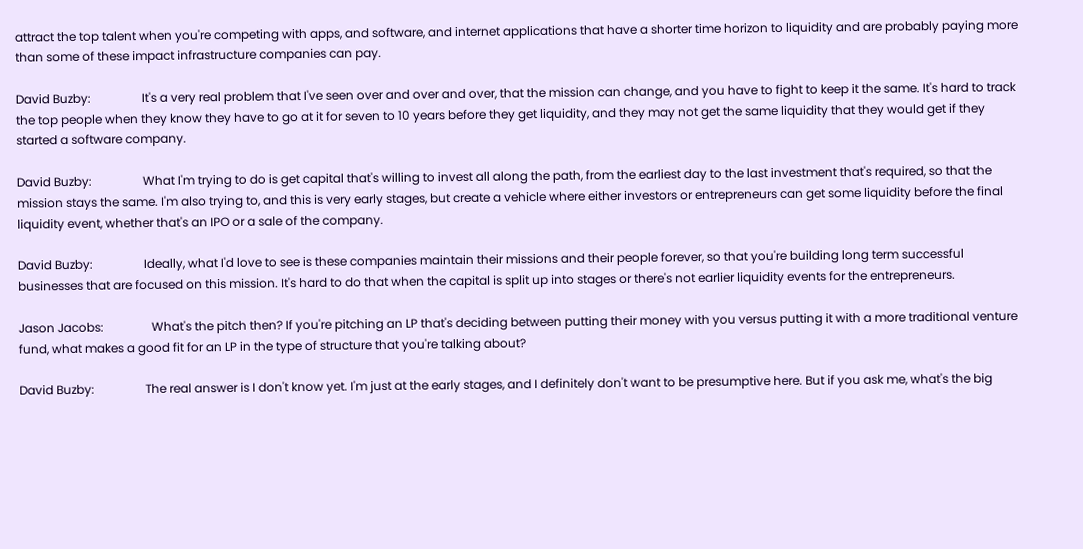attract the top talent when you're competing with apps, and software, and internet applications that have a shorter time horizon to liquidity and are probably paying more than some of these impact infrastructure companies can pay.

David Buzby:                 It's a very real problem that I've seen over and over and over, that the mission can change, and you have to fight to keep it the same. It's hard to track the top people when they know they have to go at it for seven to 10 years before they get liquidity, and they may not get the same liquidity that they would get if they started a software company.

David Buzby:                 What I'm trying to do is get capital that's willing to invest all along the path, from the earliest day to the last investment that's required, so that the mission stays the same. I'm also trying to, and this is very early stages, but create a vehicle where either investors or entrepreneurs can get some liquidity before the final liquidity event, whether that's an IPO or a sale of the company.

David Buzby:                 Ideally, what I'd love to see is these companies maintain their missions and their people forever, so that you're building long term successful businesses that are focused on this mission. It's hard to do that when the capital is split up into stages or there's not earlier liquidity events for the entrepreneurs.

Jason Jacobs:                What's the pitch then? If you're pitching an LP that's deciding between putting their money with you versus putting it with a more traditional venture fund, what makes a good fit for an LP in the type of structure that you're talking about?

David Buzby:                 The real answer is I don't know yet. I'm just at the early stages, and I definitely don't want to be presumptive here. But if you ask me, what's the big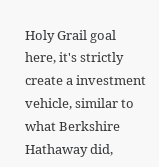Holy Grail goal here, it's strictly create a investment vehicle, similar to what Berkshire Hathaway did,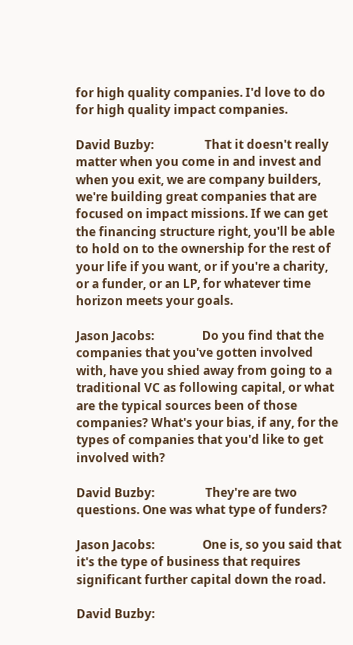for high quality companies. I'd love to do for high quality impact companies.

David Buzby:                 That it doesn't really matter when you come in and invest and when you exit, we are company builders, we're building great companies that are focused on impact missions. If we can get the financing structure right, you'll be able to hold on to the ownership for the rest of your life if you want, or if you're a charity, or a funder, or an LP, for whatever time horizon meets your goals.

Jason Jacobs:                Do you find that the companies that you've gotten involved with, have you shied away from going to a traditional VC as following capital, or what are the typical sources been of those companies? What's your bias, if any, for the types of companies that you'd like to get involved with?

David Buzby:                 They're are two questions. One was what type of funders?

Jason Jacobs:                One is, so you said that it's the type of business that requires significant further capital down the road.

David Buzby: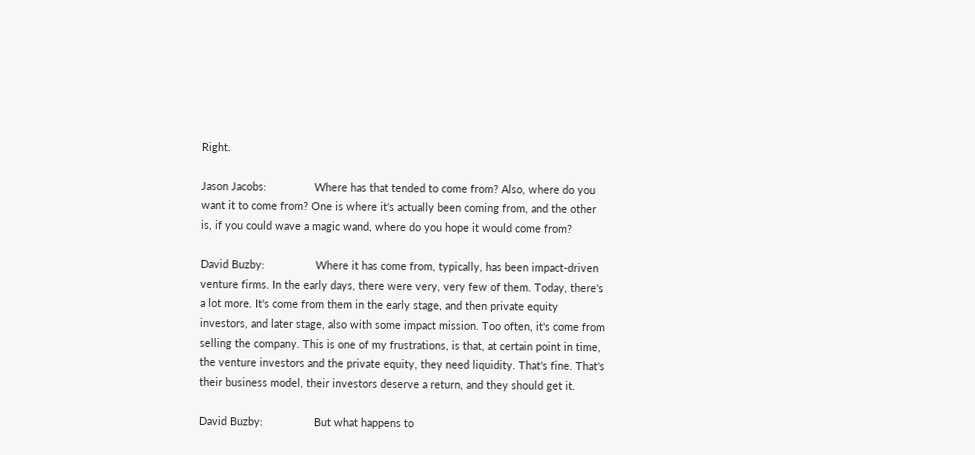Right.

Jason Jacobs:                Where has that tended to come from? Also, where do you want it to come from? One is where it's actually been coming from, and the other is, if you could wave a magic wand, where do you hope it would come from?

David Buzby:                 Where it has come from, typically, has been impact-driven venture firms. In the early days, there were very, very few of them. Today, there's a lot more. It's come from them in the early stage, and then private equity investors, and later stage, also with some impact mission. Too often, it's come from selling the company. This is one of my frustrations, is that, at certain point in time, the venture investors and the private equity, they need liquidity. That's fine. That's their business model, their investors deserve a return, and they should get it.

David Buzby:                 But what happens to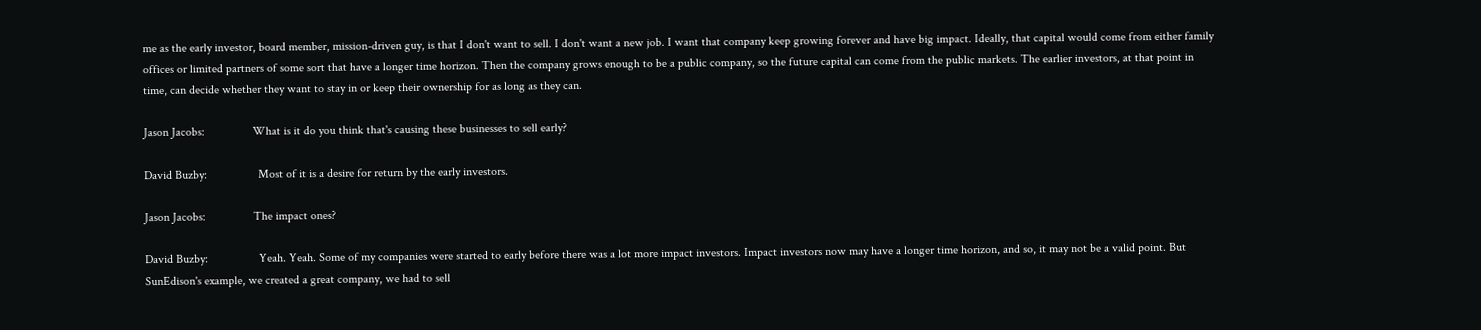me as the early investor, board member, mission-driven guy, is that I don't want to sell. I don't want a new job. I want that company keep growing forever and have big impact. Ideally, that capital would come from either family offices or limited partners of some sort that have a longer time horizon. Then the company grows enough to be a public company, so the future capital can come from the public markets. The earlier investors, at that point in time, can decide whether they want to stay in or keep their ownership for as long as they can.

Jason Jacobs:                What is it do you think that's causing these businesses to sell early?

David Buzby:                 Most of it is a desire for return by the early investors.

Jason Jacobs:                The impact ones?

David Buzby:                 Yeah. Yeah. Some of my companies were started to early before there was a lot more impact investors. Impact investors now may have a longer time horizon, and so, it may not be a valid point. But SunEdison's example, we created a great company, we had to sell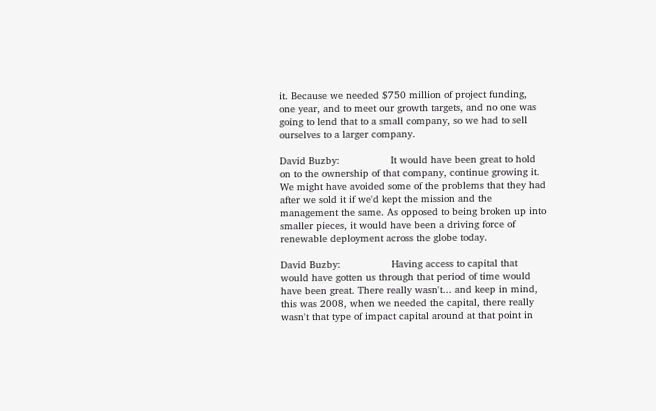it. Because we needed $750 million of project funding, one year, and to meet our growth targets, and no one was going to lend that to a small company, so we had to sell ourselves to a larger company.

David Buzby:                 It would have been great to hold on to the ownership of that company, continue growing it. We might have avoided some of the problems that they had after we sold it if we'd kept the mission and the management the same. As opposed to being broken up into smaller pieces, it would have been a driving force of renewable deployment across the globe today.

David Buzby:                 Having access to capital that would have gotten us through that period of time would have been great. There really wasn't... and keep in mind, this was 2008, when we needed the capital, there really wasn't that type of impact capital around at that point in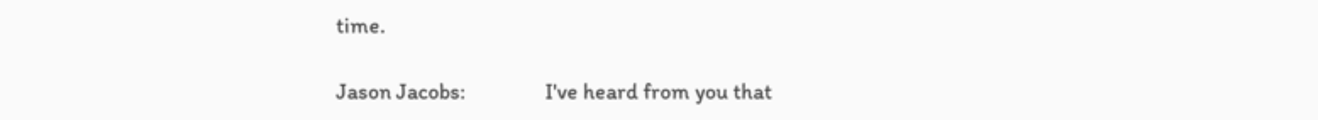time.

Jason Jacobs:                I've heard from you that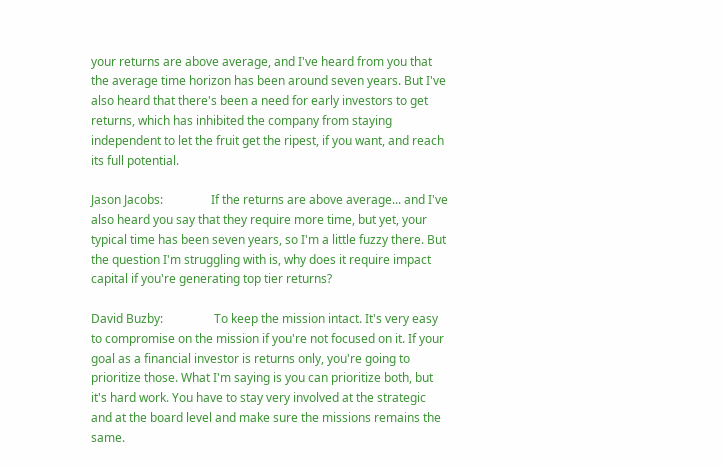your returns are above average, and I've heard from you that the average time horizon has been around seven years. But I've also heard that there's been a need for early investors to get returns, which has inhibited the company from staying independent to let the fruit get the ripest, if you want, and reach its full potential.

Jason Jacobs:                If the returns are above average... and I've also heard you say that they require more time, but yet, your typical time has been seven years, so I'm a little fuzzy there. But the question I'm struggling with is, why does it require impact capital if you're generating top tier returns?

David Buzby:                 To keep the mission intact. It's very easy to compromise on the mission if you're not focused on it. If your goal as a financial investor is returns only, you're going to prioritize those. What I'm saying is you can prioritize both, but it's hard work. You have to stay very involved at the strategic and at the board level and make sure the missions remains the same.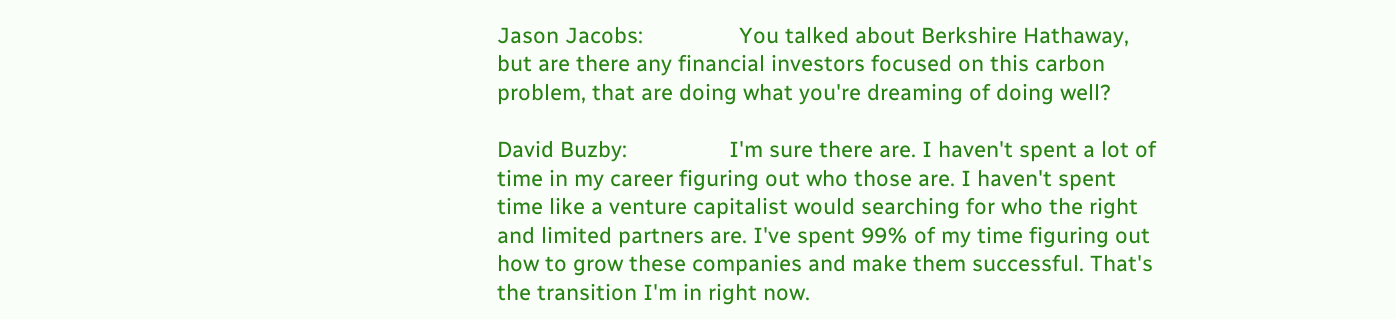Jason Jacobs:                You talked about Berkshire Hathaway, but are there any financial investors focused on this carbon problem, that are doing what you're dreaming of doing well?

David Buzby:                 I'm sure there are. I haven't spent a lot of time in my career figuring out who those are. I haven't spent time like a venture capitalist would searching for who the right and limited partners are. I've spent 99% of my time figuring out how to grow these companies and make them successful. That's the transition I'm in right now.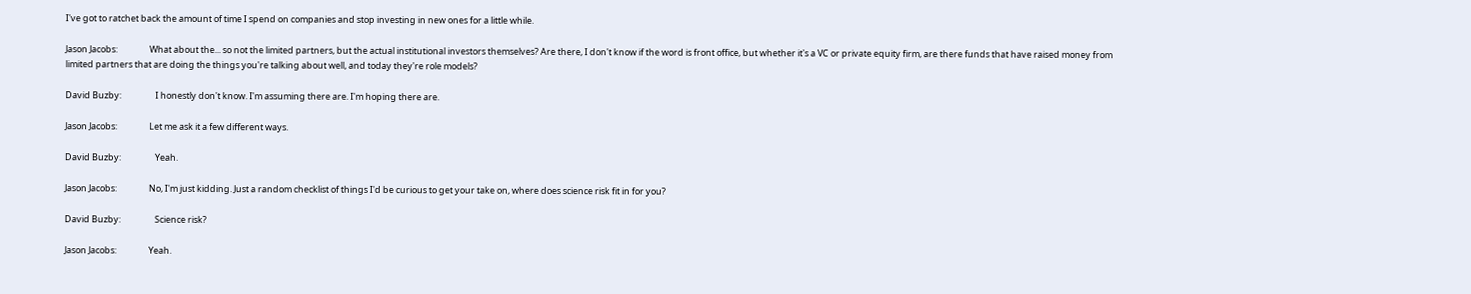I've got to ratchet back the amount of time I spend on companies and stop investing in new ones for a little while.

Jason Jacobs:                What about the... so not the limited partners, but the actual institutional investors themselves? Are there, I don't know if the word is front office, but whether it's a VC or private equity firm, are there funds that have raised money from limited partners that are doing the things you're talking about well, and today they're role models?

David Buzby:                 I honestly don't know. I'm assuming there are. I'm hoping there are.

Jason Jacobs:                Let me ask it a few different ways.

David Buzby:                 Yeah.

Jason Jacobs:                No, I'm just kidding. Just a random checklist of things I'd be curious to get your take on, where does science risk fit in for you?

David Buzby:                 Science risk?

Jason Jacobs:                Yeah.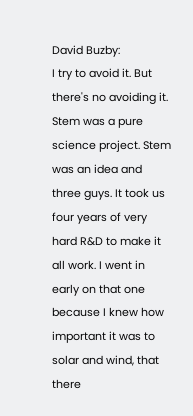David Buzby:                 I try to avoid it. But there's no avoiding it. Stem was a pure science project. Stem was an idea and three guys. It took us four years of very hard R&D to make it all work. I went in early on that one because I knew how important it was to solar and wind, that there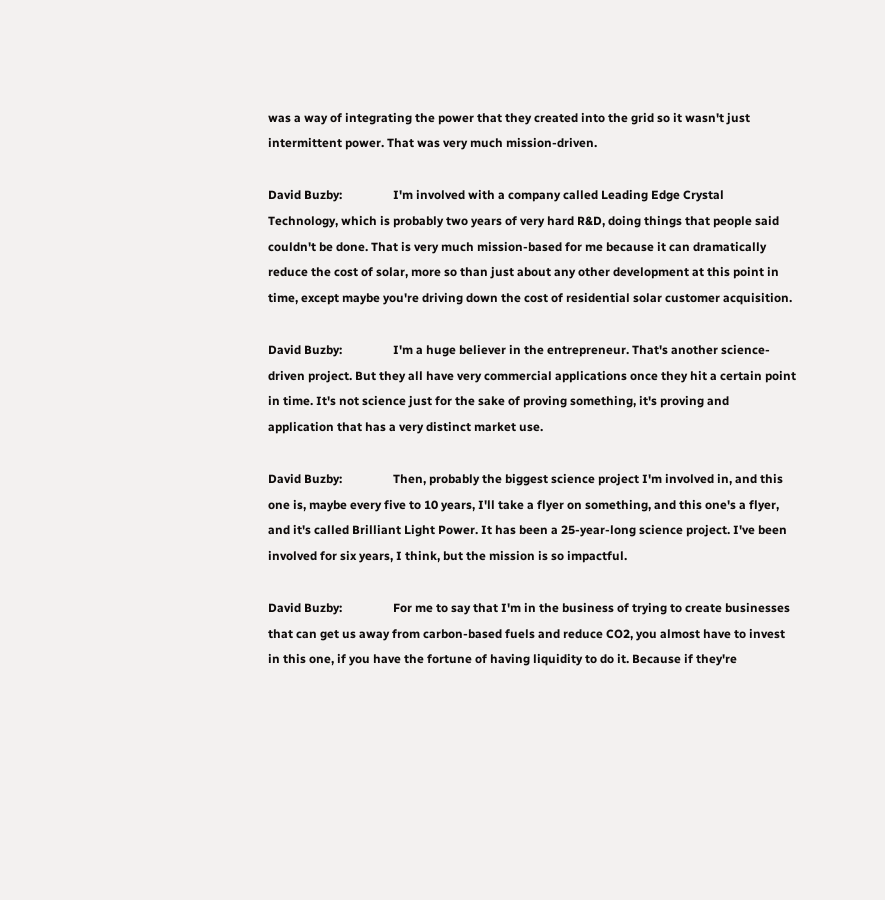was a way of integrating the power that they created into the grid so it wasn't just intermittent power. That was very much mission-driven.

David Buzby:                 I'm involved with a company called Leading Edge Crystal Technology, which is probably two years of very hard R&D, doing things that people said couldn't be done. That is very much mission-based for me because it can dramatically reduce the cost of solar, more so than just about any other development at this point in time, except maybe you're driving down the cost of residential solar customer acquisition.

David Buzby:                 I'm a huge believer in the entrepreneur. That's another science-driven project. But they all have very commercial applications once they hit a certain point in time. It's not science just for the sake of proving something, it's proving and application that has a very distinct market use.

David Buzby:                 Then, probably the biggest science project I'm involved in, and this one is, maybe every five to 10 years, I'll take a flyer on something, and this one's a flyer, and it's called Brilliant Light Power. It has been a 25-year-long science project. I've been involved for six years, I think, but the mission is so impactful.

David Buzby:                 For me to say that I'm in the business of trying to create businesses that can get us away from carbon-based fuels and reduce CO2, you almost have to invest in this one, if you have the fortune of having liquidity to do it. Because if they're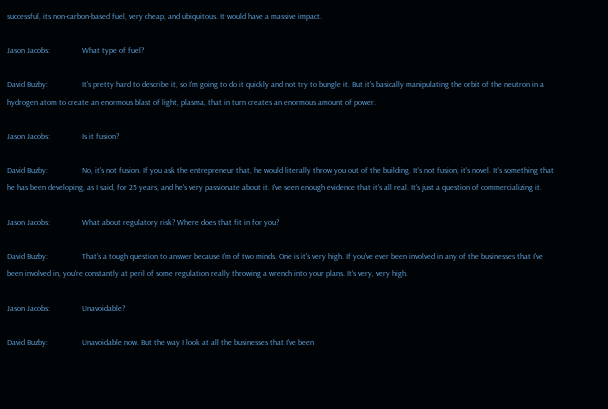successful, its non-carbon-based fuel, very cheap, and ubiquitous. It would have a massive impact.

Jason Jacobs:                What type of fuel?

David Buzby:                 It's pretty hard to describe it, so I'm going to do it quickly and not try to bungle it. But it's basically manipulating the orbit of the neutron in a hydrogen atom to create an enormous blast of light, plasma, that in turn creates an enormous amount of power.

Jason Jacobs:                Is it fusion?

David Buzby:                 No, it's not fusion. If you ask the entrepreneur that, he would literally throw you out of the building. It's not fusion, it's novel. It's something that he has been developing, as I said, for 25 years, and he's very passionate about it. I've seen enough evidence that it's all real. It's just a question of commercializing it.

Jason Jacobs:                What about regulatory risk? Where does that fit in for you?

David Buzby:                 That's a tough question to answer because I'm of two minds. One is it's very high. If you've ever been involved in any of the businesses that I've been involved in, you're constantly at peril of some regulation really throwing a wrench into your plans. It's very, very high.

Jason Jacobs:                Unavoidable?

David Buzby:                 Unavoidable now. But the way I look at all the businesses that I've been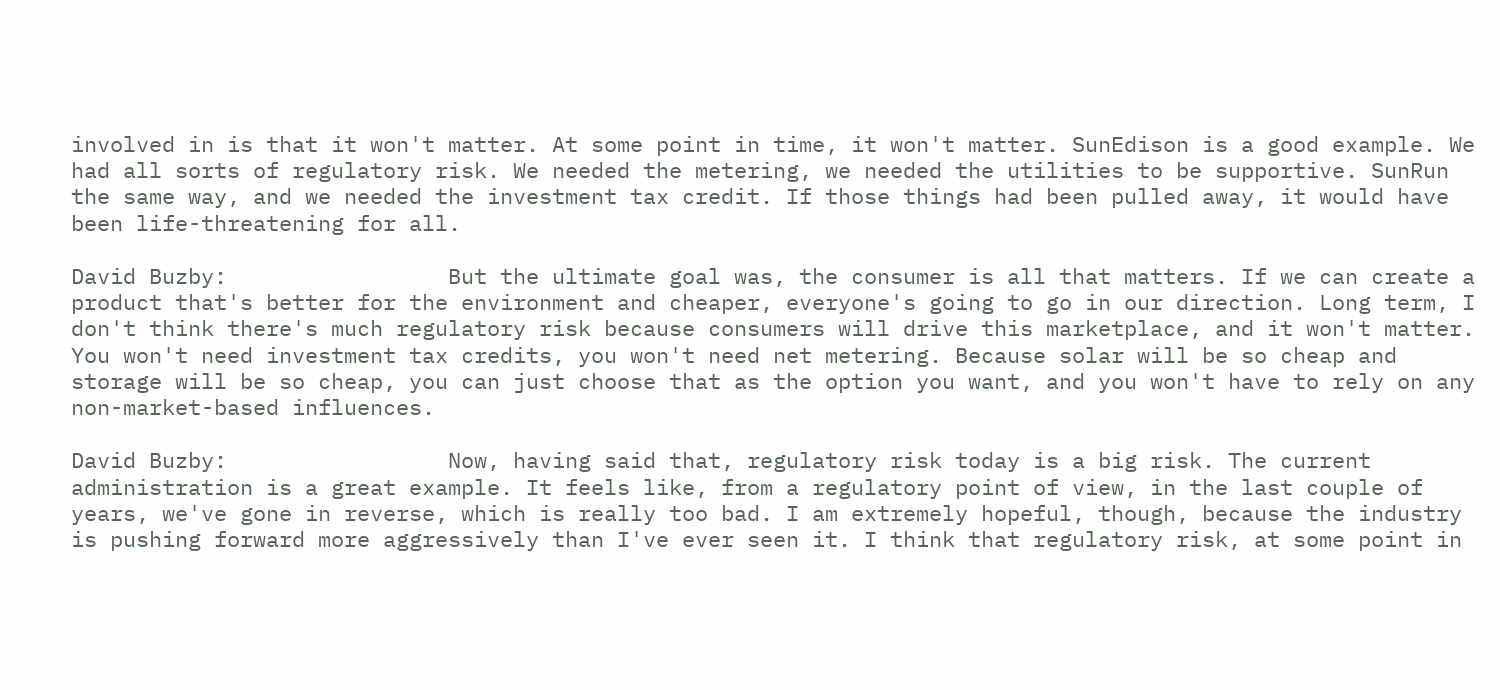involved in is that it won't matter. At some point in time, it won't matter. SunEdison is a good example. We had all sorts of regulatory risk. We needed the metering, we needed the utilities to be supportive. SunRun the same way, and we needed the investment tax credit. If those things had been pulled away, it would have been life-threatening for all.

David Buzby:                 But the ultimate goal was, the consumer is all that matters. If we can create a product that's better for the environment and cheaper, everyone's going to go in our direction. Long term, I don't think there's much regulatory risk because consumers will drive this marketplace, and it won't matter. You won't need investment tax credits, you won't need net metering. Because solar will be so cheap and storage will be so cheap, you can just choose that as the option you want, and you won't have to rely on any non-market-based influences.

David Buzby:                 Now, having said that, regulatory risk today is a big risk. The current administration is a great example. It feels like, from a regulatory point of view, in the last couple of years, we've gone in reverse, which is really too bad. I am extremely hopeful, though, because the industry is pushing forward more aggressively than I've ever seen it. I think that regulatory risk, at some point in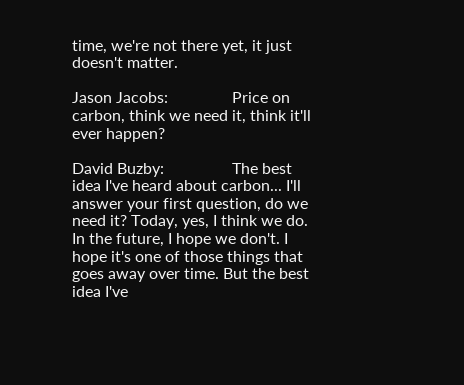time, we're not there yet, it just doesn't matter.

Jason Jacobs:                Price on carbon, think we need it, think it'll ever happen?

David Buzby:                 The best idea I've heard about carbon... I'll answer your first question, do we need it? Today, yes, I think we do. In the future, I hope we don't. I hope it's one of those things that goes away over time. But the best idea I've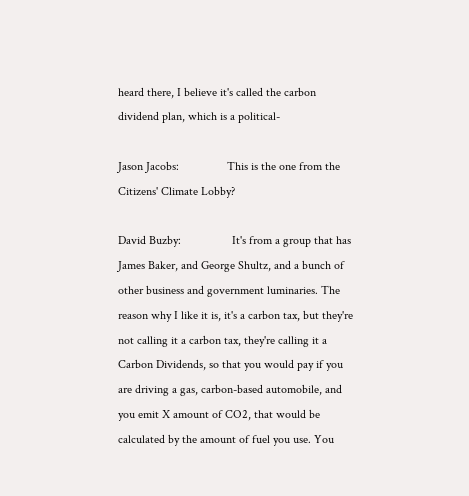heard there, I believe it's called the carbon dividend plan, which is a political-

Jason Jacobs:                This is the one from the Citizens' Climate Lobby?

David Buzby:                 It's from a group that has James Baker, and George Shultz, and a bunch of other business and government luminaries. The reason why I like it is, it's a carbon tax, but they're not calling it a carbon tax, they're calling it a Carbon Dividends, so that you would pay if you are driving a gas, carbon-based automobile, and you emit X amount of CO2, that would be calculated by the amount of fuel you use. You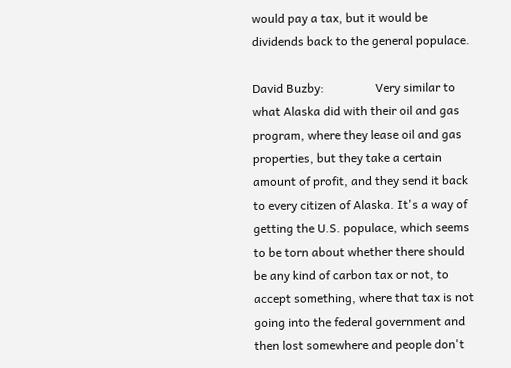would pay a tax, but it would be dividends back to the general populace.

David Buzby:                 Very similar to what Alaska did with their oil and gas program, where they lease oil and gas properties, but they take a certain amount of profit, and they send it back to every citizen of Alaska. It's a way of getting the U.S. populace, which seems to be torn about whether there should be any kind of carbon tax or not, to accept something, where that tax is not going into the federal government and then lost somewhere and people don't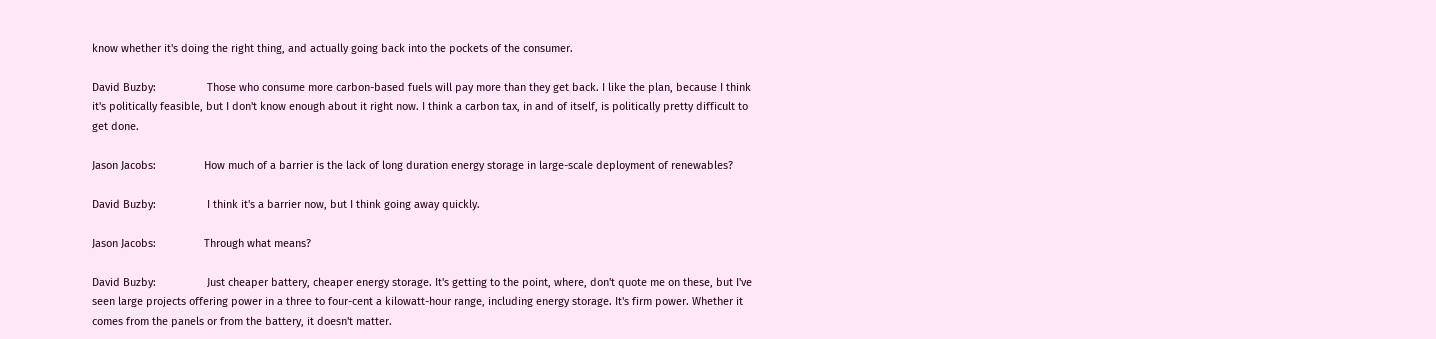know whether it's doing the right thing, and actually going back into the pockets of the consumer.

David Buzby:                 Those who consume more carbon-based fuels will pay more than they get back. I like the plan, because I think it's politically feasible, but I don't know enough about it right now. I think a carbon tax, in and of itself, is politically pretty difficult to get done.

Jason Jacobs:                How much of a barrier is the lack of long duration energy storage in large-scale deployment of renewables?

David Buzby:                 I think it's a barrier now, but I think going away quickly.

Jason Jacobs:                Through what means?

David Buzby:                 Just cheaper battery, cheaper energy storage. It's getting to the point, where, don't quote me on these, but I've seen large projects offering power in a three to four-cent a kilowatt-hour range, including energy storage. It's firm power. Whether it comes from the panels or from the battery, it doesn't matter.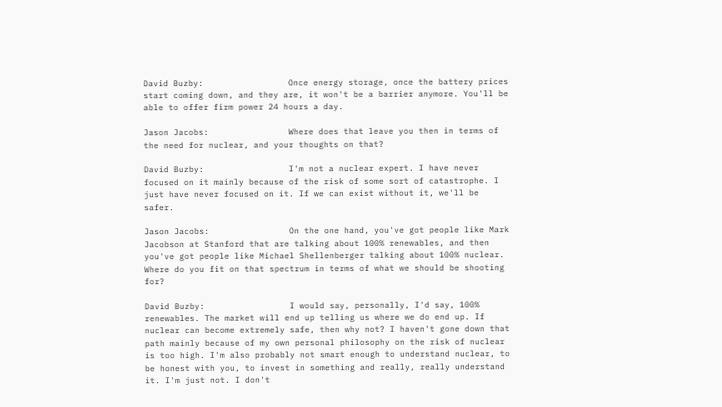David Buzby:                 Once energy storage, once the battery prices start coming down, and they are, it won't be a barrier anymore. You'll be able to offer firm power 24 hours a day.

Jason Jacobs:                Where does that leave you then in terms of the need for nuclear, and your thoughts on that?

David Buzby:                 I'm not a nuclear expert. I have never focused on it mainly because of the risk of some sort of catastrophe. I just have never focused on it. If we can exist without it, we'll be safer.

Jason Jacobs:                On the one hand, you've got people like Mark Jacobson at Stanford that are talking about 100% renewables, and then you've got people like Michael Shellenberger talking about 100% nuclear. Where do you fit on that spectrum in terms of what we should be shooting for?

David Buzby:                 I would say, personally, I'd say, 100% renewables. The market will end up telling us where we do end up. If nuclear can become extremely safe, then why not? I haven't gone down that path mainly because of my own personal philosophy on the risk of nuclear is too high. I'm also probably not smart enough to understand nuclear, to be honest with you, to invest in something and really, really understand it. I'm just not. I don't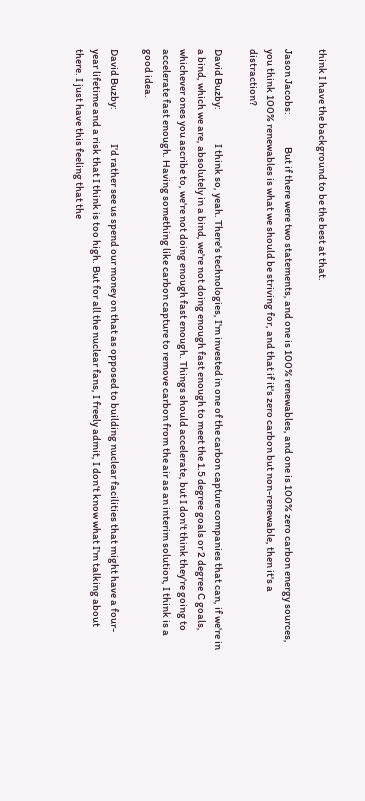think I have the background to be the best at that.

Jason Jacobs:                But if there were two statements, and one is 100% renewables, and one is 100% zero carbon energy sources, you think 100% renewables is what we should be striving for, and that if it's zero carbon but non-renewable, then it's a distraction?

David Buzby:                 I think so, yeah. There's technologies, I'm invested in one of the carbon capture companies that can, if we're in a bind, which we are, absolutely in a bind, we're not doing enough fast enough to meet the 1.5 degree goals or 2 degree C goals, whichever ones you ascribe to, we're not doing enough fast enough. Things should accelerate, but I don't think they're going to accelerate fast enough. Having something like carbon capture to remove carbon from the air as an interim solution, I think is a good idea.

David Buzby:                 I'd rather see us spend our money on that as opposed to building nuclear facilities that might have a four-year lifetime and a risk that I think is too high. But for all the nuclear fans, I freely admit, I don't know what I'm talking about there. I just have this feeling that the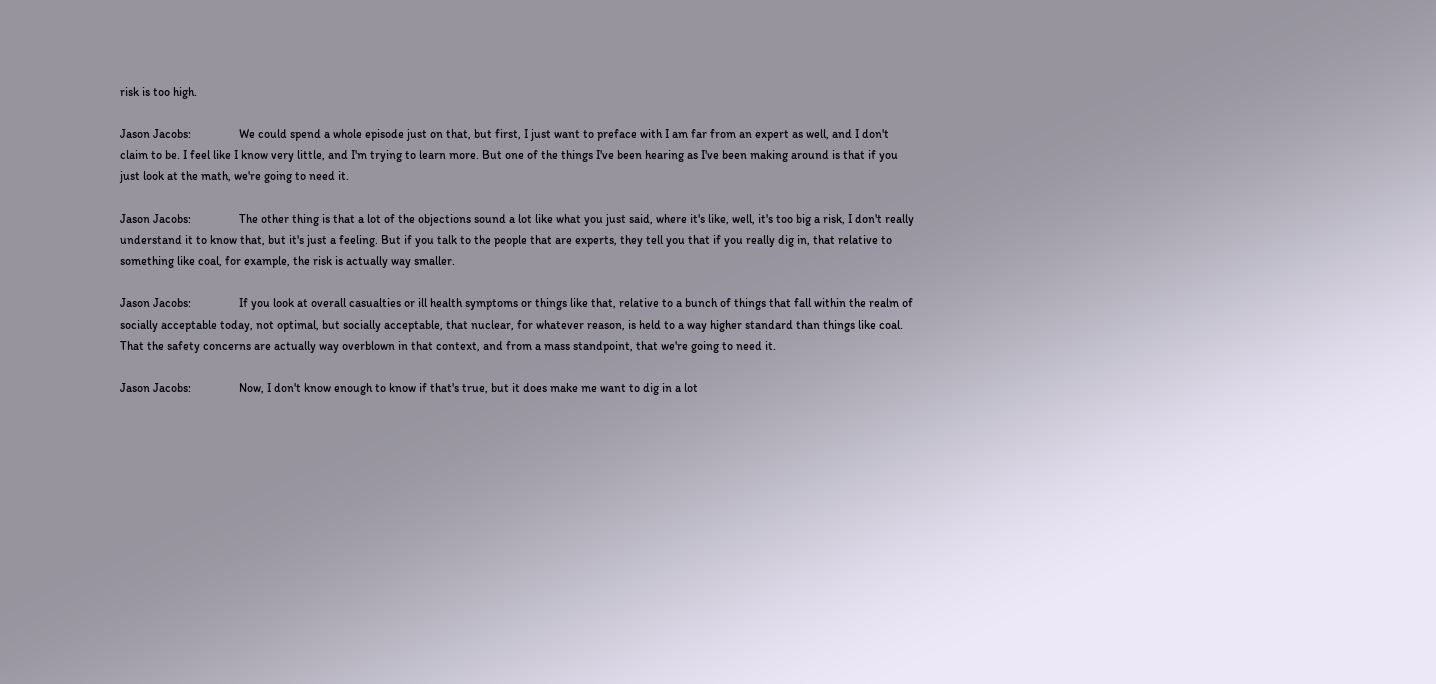risk is too high.

Jason Jacobs:                We could spend a whole episode just on that, but first, I just want to preface with I am far from an expert as well, and I don't claim to be. I feel like I know very little, and I'm trying to learn more. But one of the things I've been hearing as I've been making around is that if you just look at the math, we're going to need it.

Jason Jacobs:                The other thing is that a lot of the objections sound a lot like what you just said, where it's like, well, it's too big a risk, I don't really understand it to know that, but it's just a feeling. But if you talk to the people that are experts, they tell you that if you really dig in, that relative to something like coal, for example, the risk is actually way smaller.

Jason Jacobs:                If you look at overall casualties or ill health symptoms or things like that, relative to a bunch of things that fall within the realm of socially acceptable today, not optimal, but socially acceptable, that nuclear, for whatever reason, is held to a way higher standard than things like coal. That the safety concerns are actually way overblown in that context, and from a mass standpoint, that we're going to need it.

Jason Jacobs:                Now, I don't know enough to know if that's true, but it does make me want to dig in a lot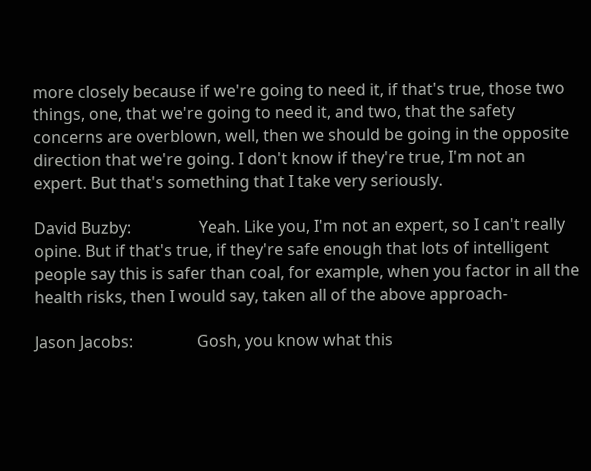more closely because if we're going to need it, if that's true, those two things, one, that we're going to need it, and two, that the safety concerns are overblown, well, then we should be going in the opposite direction that we're going. I don't know if they're true, I'm not an expert. But that's something that I take very seriously.

David Buzby:                 Yeah. Like you, I'm not an expert, so I can't really opine. But if that's true, if they're safe enough that lots of intelligent people say this is safer than coal, for example, when you factor in all the health risks, then I would say, taken all of the above approach-

Jason Jacobs:                Gosh, you know what this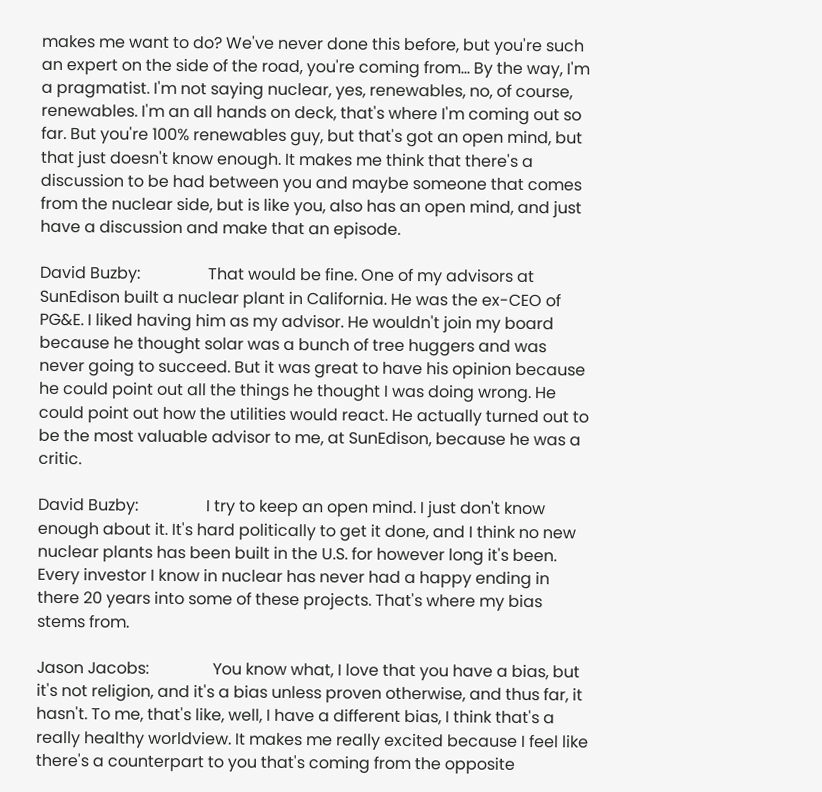makes me want to do? We've never done this before, but you're such an expert on the side of the road, you're coming from... By the way, I'm a pragmatist. I'm not saying nuclear, yes, renewables, no, of course, renewables. I'm an all hands on deck, that's where I'm coming out so far. But you're 100% renewables guy, but that's got an open mind, but that just doesn't know enough. It makes me think that there's a discussion to be had between you and maybe someone that comes from the nuclear side, but is like you, also has an open mind, and just have a discussion and make that an episode.

David Buzby:                 That would be fine. One of my advisors at SunEdison built a nuclear plant in California. He was the ex-CEO of PG&E. I liked having him as my advisor. He wouldn't join my board because he thought solar was a bunch of tree huggers and was never going to succeed. But it was great to have his opinion because he could point out all the things he thought I was doing wrong. He could point out how the utilities would react. He actually turned out to be the most valuable advisor to me, at SunEdison, because he was a critic.

David Buzby:                 I try to keep an open mind. I just don't know enough about it. It's hard politically to get it done, and I think no new nuclear plants has been built in the U.S. for however long it's been. Every investor I know in nuclear has never had a happy ending in there 20 years into some of these projects. That's where my bias stems from.

Jason Jacobs:                You know what, I love that you have a bias, but it's not religion, and it's a bias unless proven otherwise, and thus far, it hasn't. To me, that's like, well, I have a different bias, I think that's a really healthy worldview. It makes me really excited because I feel like there's a counterpart to you that's coming from the opposite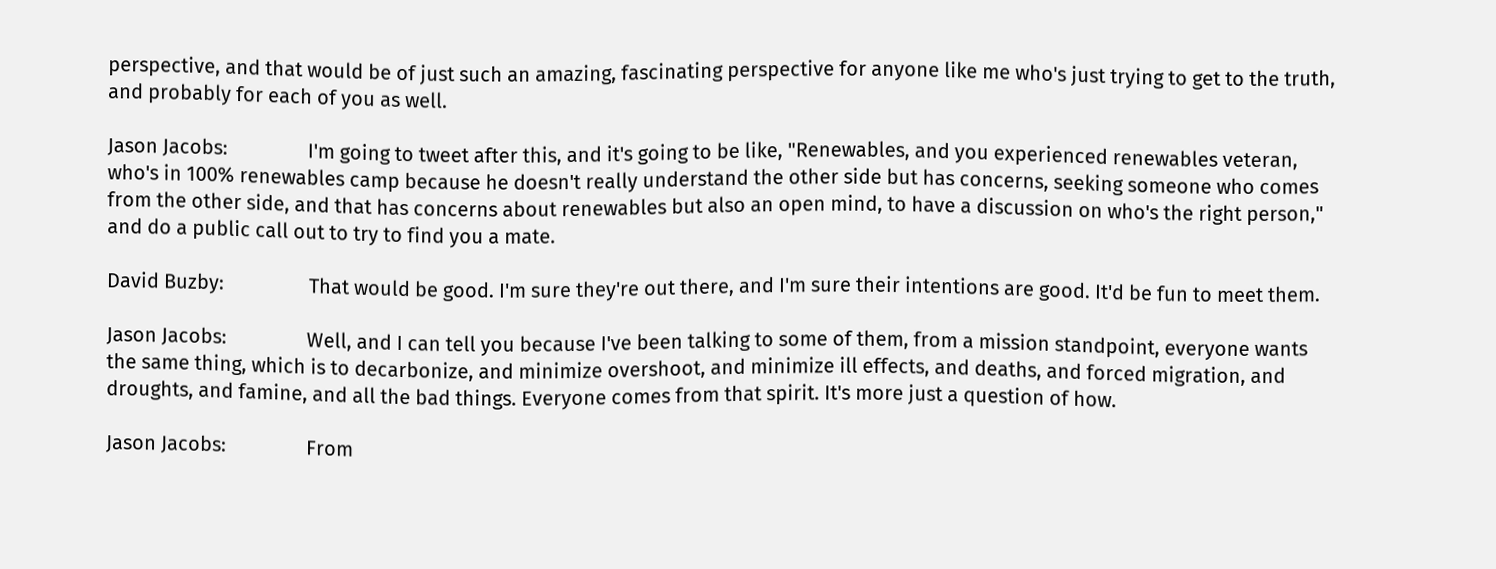perspective, and that would be of just such an amazing, fascinating perspective for anyone like me who's just trying to get to the truth, and probably for each of you as well.

Jason Jacobs:                I'm going to tweet after this, and it's going to be like, "Renewables, and you experienced renewables veteran, who's in 100% renewables camp because he doesn't really understand the other side but has concerns, seeking someone who comes from the other side, and that has concerns about renewables but also an open mind, to have a discussion on who's the right person," and do a public call out to try to find you a mate.

David Buzby:                 That would be good. I'm sure they're out there, and I'm sure their intentions are good. It'd be fun to meet them.

Jason Jacobs:                Well, and I can tell you because I've been talking to some of them, from a mission standpoint, everyone wants the same thing, which is to decarbonize, and minimize overshoot, and minimize ill effects, and deaths, and forced migration, and droughts, and famine, and all the bad things. Everyone comes from that spirit. It's more just a question of how.

Jason Jacobs:                From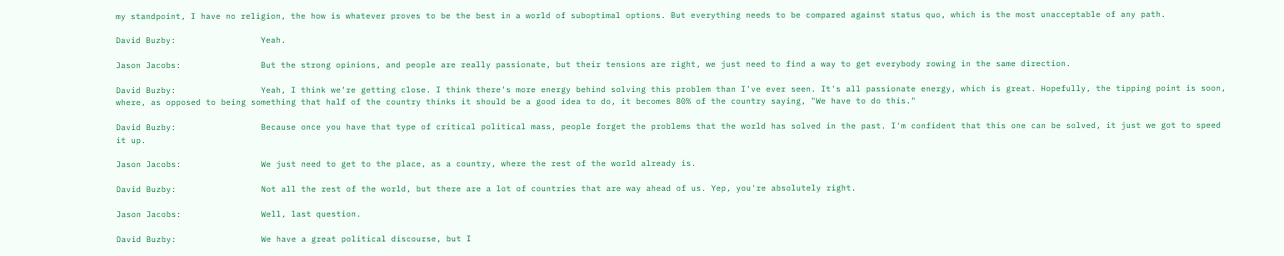my standpoint, I have no religion, the how is whatever proves to be the best in a world of suboptimal options. But everything needs to be compared against status quo, which is the most unacceptable of any path.

David Buzby:                 Yeah.

Jason Jacobs:                But the strong opinions, and people are really passionate, but their tensions are right, we just need to find a way to get everybody rowing in the same direction.

David Buzby:                 Yeah, I think we're getting close. I think there's more energy behind solving this problem than I've ever seen. It's all passionate energy, which is great. Hopefully, the tipping point is soon, where, as opposed to being something that half of the country thinks it should be a good idea to do, it becomes 80% of the country saying, "We have to do this."

David Buzby:                 Because once you have that type of critical political mass, people forget the problems that the world has solved in the past. I'm confident that this one can be solved, it just we got to speed it up.

Jason Jacobs:                We just need to get to the place, as a country, where the rest of the world already is.

David Buzby:                 Not all the rest of the world, but there are a lot of countries that are way ahead of us. Yep, you're absolutely right.

Jason Jacobs:                Well, last question.

David Buzby:                 We have a great political discourse, but I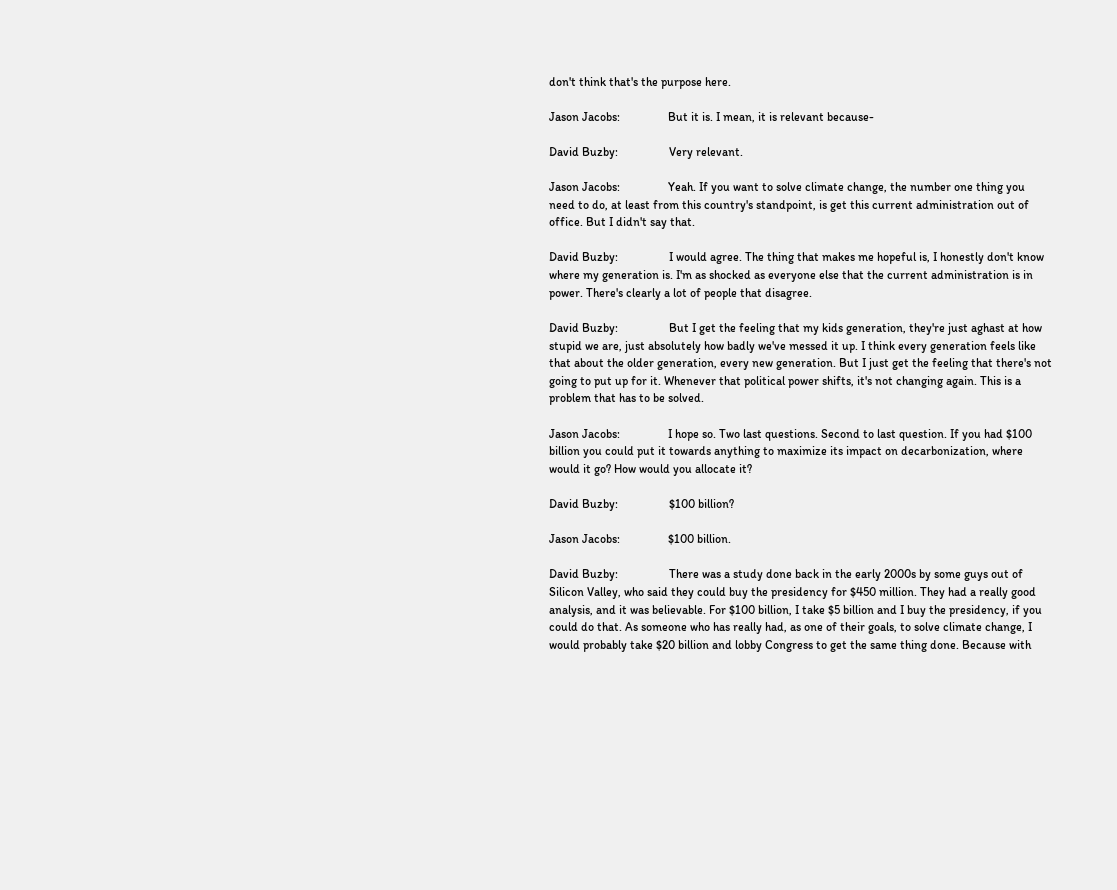don't think that's the purpose here.

Jason Jacobs:                But it is. I mean, it is relevant because-

David Buzby:                 Very relevant.

Jason Jacobs:                Yeah. If you want to solve climate change, the number one thing you need to do, at least from this country's standpoint, is get this current administration out of office. But I didn't say that.

David Buzby:                 I would agree. The thing that makes me hopeful is, I honestly don't know where my generation is. I'm as shocked as everyone else that the current administration is in power. There's clearly a lot of people that disagree.

David Buzby:                 But I get the feeling that my kids generation, they're just aghast at how stupid we are, just absolutely how badly we've messed it up. I think every generation feels like that about the older generation, every new generation. But I just get the feeling that there's not going to put up for it. Whenever that political power shifts, it's not changing again. This is a problem that has to be solved.

Jason Jacobs:                I hope so. Two last questions. Second to last question. If you had $100 billion you could put it towards anything to maximize its impact on decarbonization, where would it go? How would you allocate it?

David Buzby:                 $100 billion?

Jason Jacobs:                $100 billion.

David Buzby:                 There was a study done back in the early 2000s by some guys out of Silicon Valley, who said they could buy the presidency for $450 million. They had a really good analysis, and it was believable. For $100 billion, I take $5 billion and I buy the presidency, if you could do that. As someone who has really had, as one of their goals, to solve climate change, I would probably take $20 billion and lobby Congress to get the same thing done. Because with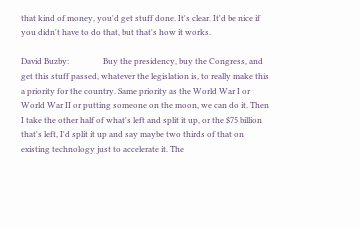that kind of money, you'd get stuff done. It's clear. It'd be nice if you didn't have to do that, but that's how it works.

David Buzby:                 Buy the presidency, buy the Congress, and get this stuff passed, whatever the legislation is, to really make this a priority for the country. Same priority as the World War I or World War II or putting someone on the moon, we can do it. Then I take the other half of what's left and split it up, or the $75 billion that's left, I'd split it up and say maybe two thirds of that on existing technology just to accelerate it. The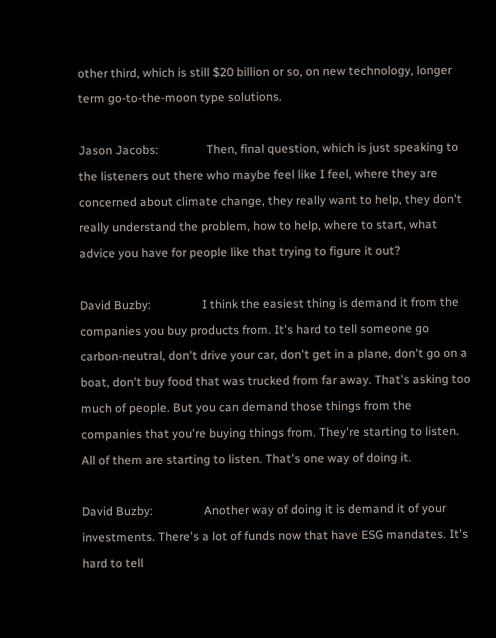other third, which is still $20 billion or so, on new technology, longer term go-to-the-moon type solutions.

Jason Jacobs:                Then, final question, which is just speaking to the listeners out there who maybe feel like I feel, where they are concerned about climate change, they really want to help, they don't really understand the problem, how to help, where to start, what advice you have for people like that trying to figure it out?

David Buzby:                 I think the easiest thing is demand it from the companies you buy products from. It's hard to tell someone go carbon-neutral, don't drive your car, don't get in a plane, don't go on a boat, don't buy food that was trucked from far away. That's asking too much of people. But you can demand those things from the companies that you're buying things from. They're starting to listen. All of them are starting to listen. That's one way of doing it.

David Buzby:                 Another way of doing it is demand it of your investments. There's a lot of funds now that have ESG mandates. It's hard to tell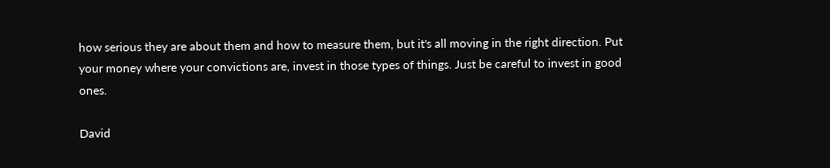how serious they are about them and how to measure them, but it's all moving in the right direction. Put your money where your convictions are, invest in those types of things. Just be careful to invest in good ones.

David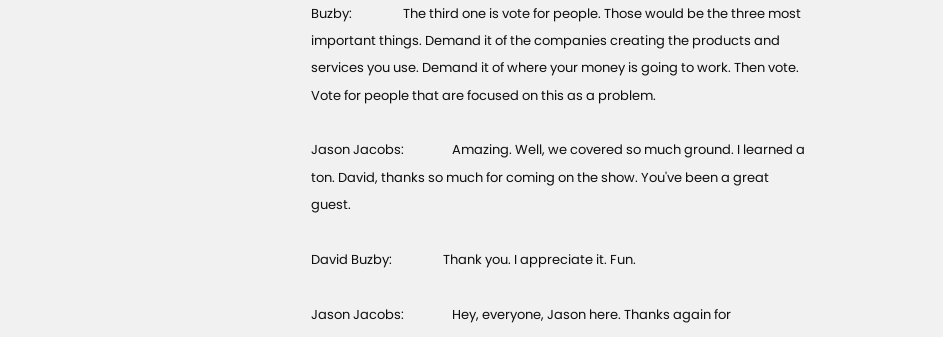Buzby:                 The third one is vote for people. Those would be the three most important things. Demand it of the companies creating the products and services you use. Demand it of where your money is going to work. Then vote. Vote for people that are focused on this as a problem.

Jason Jacobs:                Amazing. Well, we covered so much ground. I learned a ton. David, thanks so much for coming on the show. You've been a great guest.

David Buzby:                 Thank you. I appreciate it. Fun.

Jason Jacobs:                Hey, everyone, Jason here. Thanks again for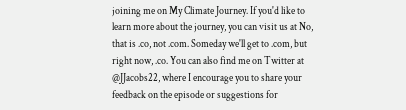joining me on My Climate Journey. If you'd like to learn more about the journey, you can visit us at No, that is .co, not .com. Someday we'll get to .com, but right now, .co. You can also find me on Twitter at @JJacobs22, where I encourage you to share your feedback on the episode or suggestions for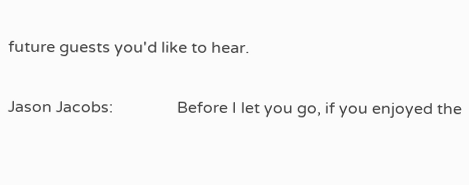future guests you'd like to hear.

Jason Jacobs:                Before I let you go, if you enjoyed the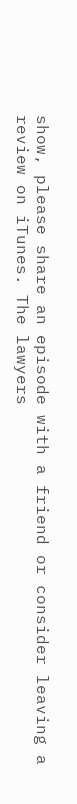show, please share an episode with a friend or consider leaving a review on iTunes. The lawyers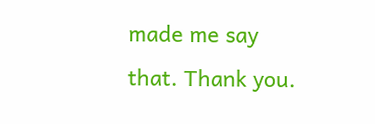made me say that. Thank you.